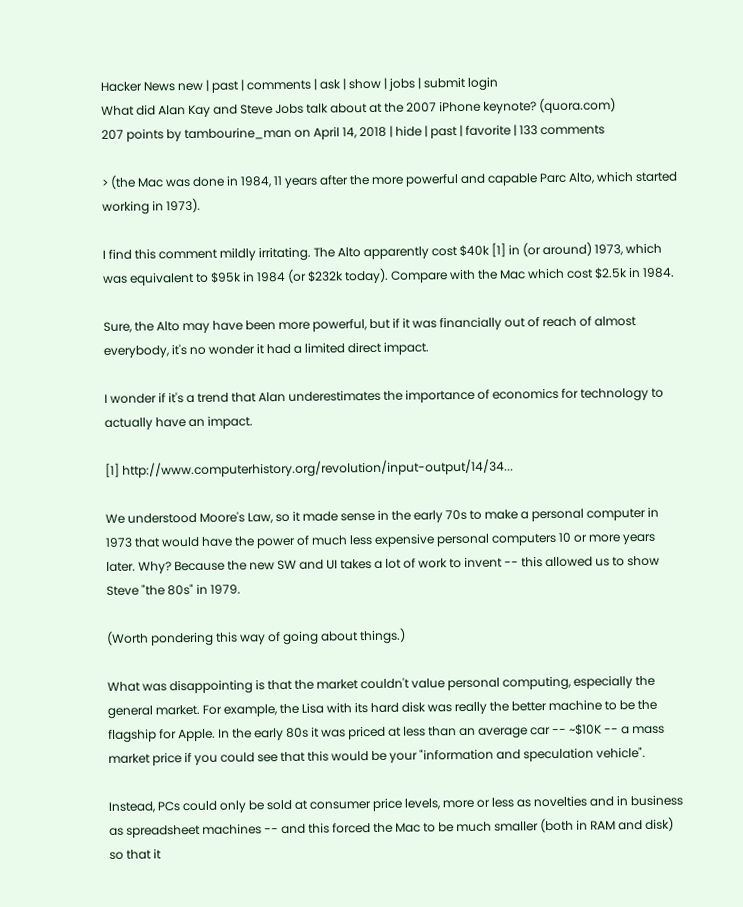Hacker News new | past | comments | ask | show | jobs | submit login
What did Alan Kay and Steve Jobs talk about at the 2007 iPhone keynote? (quora.com)
207 points by tambourine_man on April 14, 2018 | hide | past | favorite | 133 comments

> (the Mac was done in 1984, 11 years after the more powerful and capable Parc Alto, which started working in 1973).

I find this comment mildly irritating. The Alto apparently cost $40k [1] in (or around) 1973, which was equivalent to $95k in 1984 (or $232k today). Compare with the Mac which cost $2.5k in 1984.

Sure, the Alto may have been more powerful, but if it was financially out of reach of almost everybody, it's no wonder it had a limited direct impact.

I wonder if it's a trend that Alan underestimates the importance of economics for technology to actually have an impact.

[1] http://www.computerhistory.org/revolution/input-output/14/34...

We understood Moore's Law, so it made sense in the early 70s to make a personal computer in 1973 that would have the power of much less expensive personal computers 10 or more years later. Why? Because the new SW and UI takes a lot of work to invent -- this allowed us to show Steve "the 80s" in 1979.

(Worth pondering this way of going about things.)

What was disappointing is that the market couldn't value personal computing, especially the general market. For example, the Lisa with its hard disk was really the better machine to be the flagship for Apple. In the early 80s it was priced at less than an average car -- ~$10K -- a mass market price if you could see that this would be your "information and speculation vehicle".

Instead, PCs could only be sold at consumer price levels, more or less as novelties and in business as spreadsheet machines -- and this forced the Mac to be much smaller (both in RAM and disk) so that it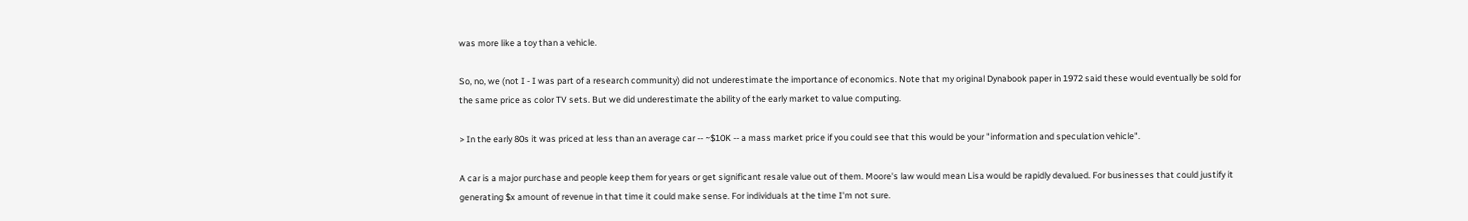was more like a toy than a vehicle.

So, no, we (not I - I was part of a research community) did not underestimate the importance of economics. Note that my original Dynabook paper in 1972 said these would eventually be sold for the same price as color TV sets. But we did underestimate the ability of the early market to value computing.

> In the early 80s it was priced at less than an average car -- ~$10K -- a mass market price if you could see that this would be your "information and speculation vehicle".

A car is a major purchase and people keep them for years or get significant resale value out of them. Moore's law would mean Lisa would be rapidly devalued. For businesses that could justify it generating $x amount of revenue in that time it could make sense. For individuals at the time I'm not sure.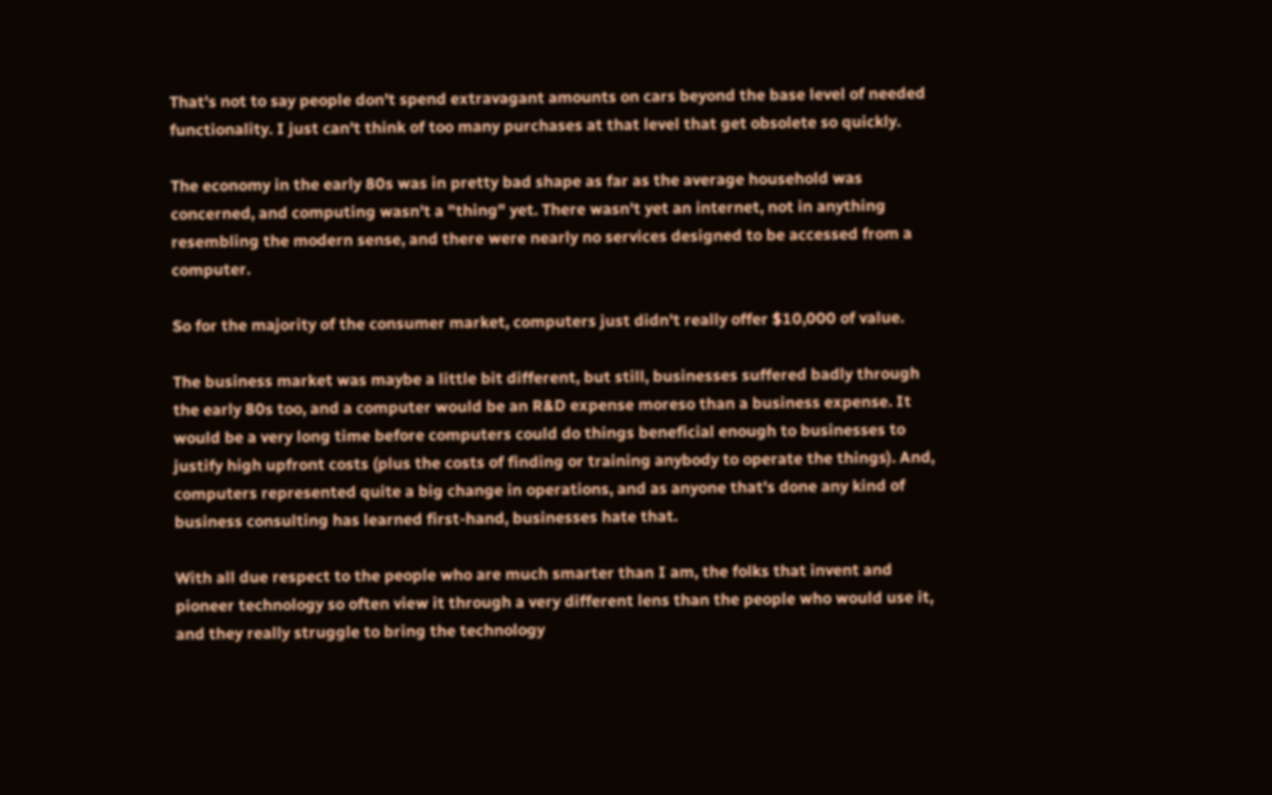That's not to say people don't spend extravagant amounts on cars beyond the base level of needed functionality. I just can't think of too many purchases at that level that get obsolete so quickly.

The economy in the early 80s was in pretty bad shape as far as the average household was concerned, and computing wasn't a "thing" yet. There wasn't yet an internet, not in anything resembling the modern sense, and there were nearly no services designed to be accessed from a computer.

So for the majority of the consumer market, computers just didn't really offer $10,000 of value.

The business market was maybe a little bit different, but still, businesses suffered badly through the early 80s too, and a computer would be an R&D expense moreso than a business expense. It would be a very long time before computers could do things beneficial enough to businesses to justify high upfront costs (plus the costs of finding or training anybody to operate the things). And, computers represented quite a big change in operations, and as anyone that's done any kind of business consulting has learned first-hand, businesses hate that.

With all due respect to the people who are much smarter than I am, the folks that invent and pioneer technology so often view it through a very different lens than the people who would use it, and they really struggle to bring the technology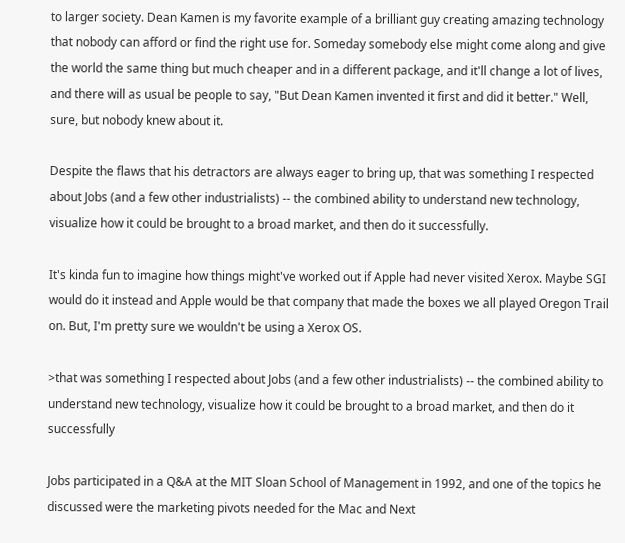to larger society. Dean Kamen is my favorite example of a brilliant guy creating amazing technology that nobody can afford or find the right use for. Someday somebody else might come along and give the world the same thing but much cheaper and in a different package, and it'll change a lot of lives, and there will as usual be people to say, "But Dean Kamen invented it first and did it better." Well, sure, but nobody knew about it.

Despite the flaws that his detractors are always eager to bring up, that was something I respected about Jobs (and a few other industrialists) -- the combined ability to understand new technology, visualize how it could be brought to a broad market, and then do it successfully.

It's kinda fun to imagine how things might've worked out if Apple had never visited Xerox. Maybe SGI would do it instead and Apple would be that company that made the boxes we all played Oregon Trail on. But, I'm pretty sure we wouldn't be using a Xerox OS.

>that was something I respected about Jobs (and a few other industrialists) -- the combined ability to understand new technology, visualize how it could be brought to a broad market, and then do it successfully

Jobs participated in a Q&A at the MIT Sloan School of Management in 1992, and one of the topics he discussed were the marketing pivots needed for the Mac and Next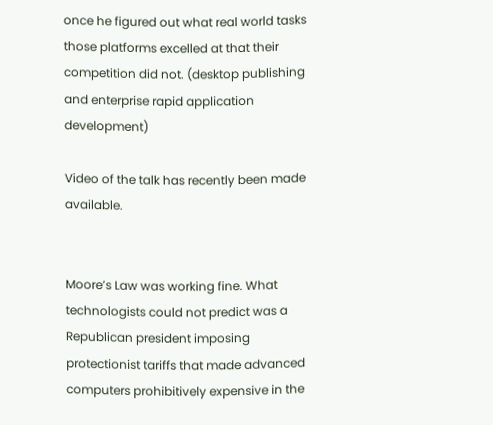once he figured out what real world tasks those platforms excelled at that their competition did not. (desktop publishing and enterprise rapid application development)

Video of the talk has recently been made available.


Moore’s Law was working fine. What technologists could not predict was a Republican president imposing protectionist tariffs that made advanced computers prohibitively expensive in the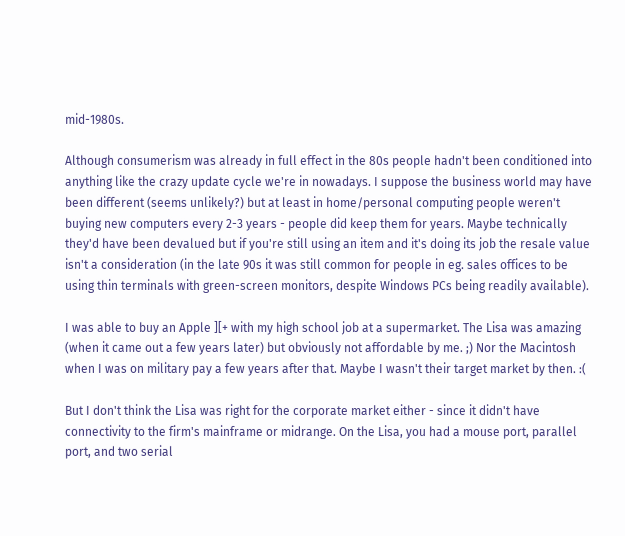mid-1980s.

Although consumerism was already in full effect in the 80s people hadn't been conditioned into anything like the crazy update cycle we're in nowadays. I suppose the business world may have been different (seems unlikely?) but at least in home/personal computing people weren't buying new computers every 2-3 years - people did keep them for years. Maybe technically they'd have been devalued but if you're still using an item and it's doing its job the resale value isn't a consideration (in the late 90s it was still common for people in eg. sales offices to be using thin terminals with green-screen monitors, despite Windows PCs being readily available).

I was able to buy an Apple ][+ with my high school job at a supermarket. The Lisa was amazing (when it came out a few years later) but obviously not affordable by me. ;) Nor the Macintosh when I was on military pay a few years after that. Maybe I wasn't their target market by then. :(

But I don't think the Lisa was right for the corporate market either - since it didn't have connectivity to the firm's mainframe or midrange. On the Lisa, you had a mouse port, parallel port, and two serial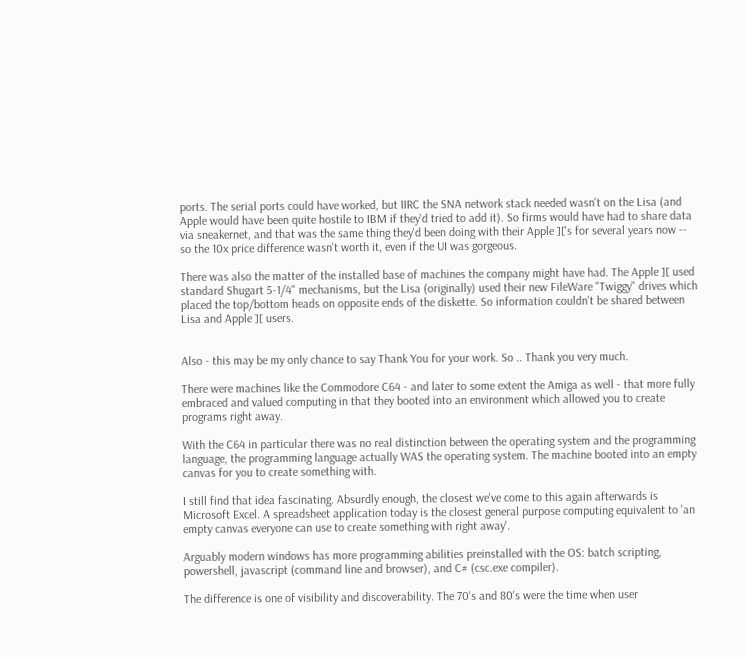ports. The serial ports could have worked, but IIRC the SNA network stack needed wasn't on the Lisa (and Apple would have been quite hostile to IBM if they'd tried to add it). So firms would have had to share data via sneakernet, and that was the same thing they'd been doing with their Apple ]['s for several years now -- so the 10x price difference wasn't worth it, even if the UI was gorgeous.

There was also the matter of the installed base of machines the company might have had. The Apple ][ used standard Shugart 5-1/4" mechanisms, but the Lisa (originally) used their new FileWare "Twiggy" drives which placed the top/bottom heads on opposite ends of the diskette. So information couldn't be shared between Lisa and Apple ][ users.


Also - this may be my only chance to say Thank You for your work. So .. Thank you very much.

There were machines like the Commodore C64 - and later to some extent the Amiga as well - that more fully embraced and valued computing in that they booted into an environment which allowed you to create programs right away.

With the C64 in particular there was no real distinction between the operating system and the programming language, the programming language actually WAS the operating system. The machine booted into an empty canvas for you to create something with.

I still find that idea fascinating. Absurdly enough, the closest we've come to this again afterwards is Microsoft Excel. A spreadsheet application today is the closest general purpose computing equivalent to 'an empty canvas everyone can use to create something with right away'.

Arguably modern windows has more programming abilities preinstalled with the OS: batch scripting, powershell, javascript (command line and browser), and C# (csc.exe compiler).

The difference is one of visibility and discoverability. The 70's and 80's were the time when user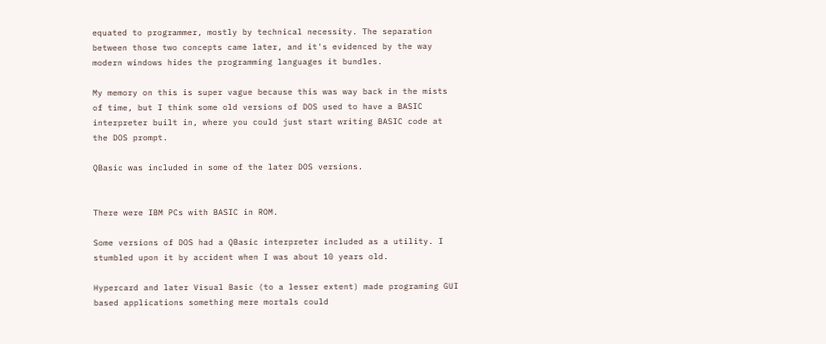equated to programmer, mostly by technical necessity. The separation between those two concepts came later, and it's evidenced by the way modern windows hides the programming languages it bundles.

My memory on this is super vague because this was way back in the mists of time, but I think some old versions of DOS used to have a BASIC interpreter built in, where you could just start writing BASIC code at the DOS prompt.

QBasic was included in some of the later DOS versions.


There were IBM PCs with BASIC in ROM.

Some versions of DOS had a QBasic interpreter included as a utility. I stumbled upon it by accident when I was about 10 years old.

Hypercard and later Visual Basic (to a lesser extent) made programing GUI based applications something mere mortals could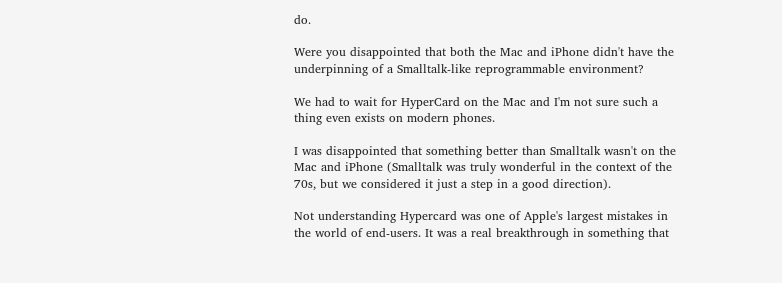do.

Were you disappointed that both the Mac and iPhone didn't have the underpinning of a Smalltalk-like reprogrammable environment?

We had to wait for HyperCard on the Mac and I'm not sure such a thing even exists on modern phones.

I was disappointed that something better than Smalltalk wasn't on the Mac and iPhone (Smalltalk was truly wonderful in the context of the 70s, but we considered it just a step in a good direction).

Not understanding Hypercard was one of Apple's largest mistakes in the world of end-users. It was a real breakthrough in something that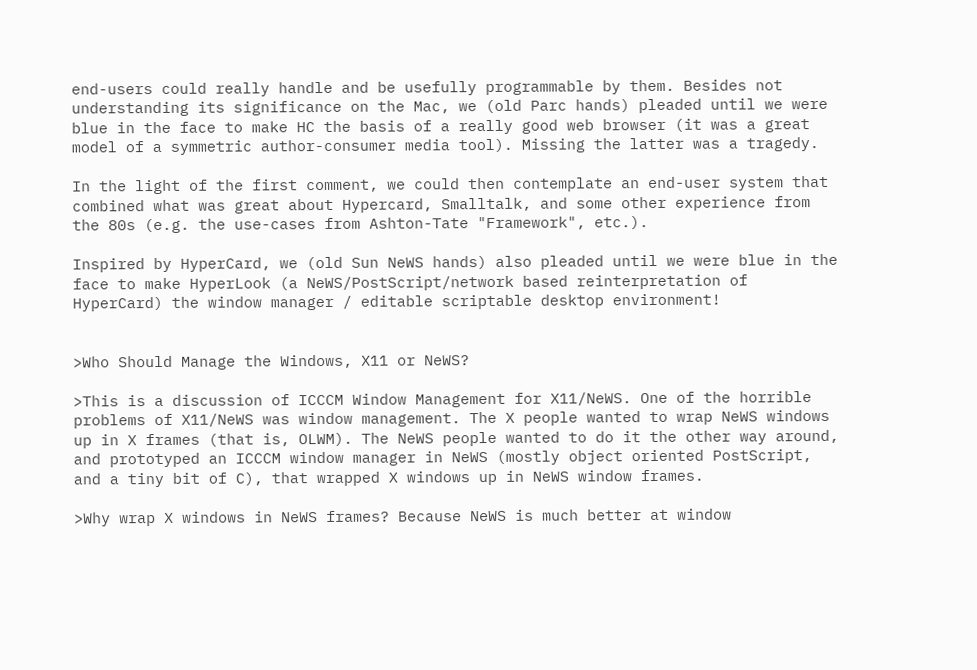end-users could really handle and be usefully programmable by them. Besides not understanding its significance on the Mac, we (old Parc hands) pleaded until we were blue in the face to make HC the basis of a really good web browser (it was a great model of a symmetric author-consumer media tool). Missing the latter was a tragedy.

In the light of the first comment, we could then contemplate an end-user system that combined what was great about Hypercard, Smalltalk, and some other experience from the 80s (e.g. the use-cases from Ashton-Tate "Framework", etc.).

Inspired by HyperCard, we (old Sun NeWS hands) also pleaded until we were blue in the face to make HyperLook (a NeWS/PostScript/network based reinterpretation of HyperCard) the window manager / editable scriptable desktop environment!


>Who Should Manage the Windows, X11 or NeWS?

>This is a discussion of ICCCM Window Management for X11/NeWS. One of the horrible problems of X11/NeWS was window management. The X people wanted to wrap NeWS windows up in X frames (that is, OLWM). The NeWS people wanted to do it the other way around, and prototyped an ICCCM window manager in NeWS (mostly object oriented PostScript, and a tiny bit of C), that wrapped X windows up in NeWS window frames.

>Why wrap X windows in NeWS frames? Because NeWS is much better at window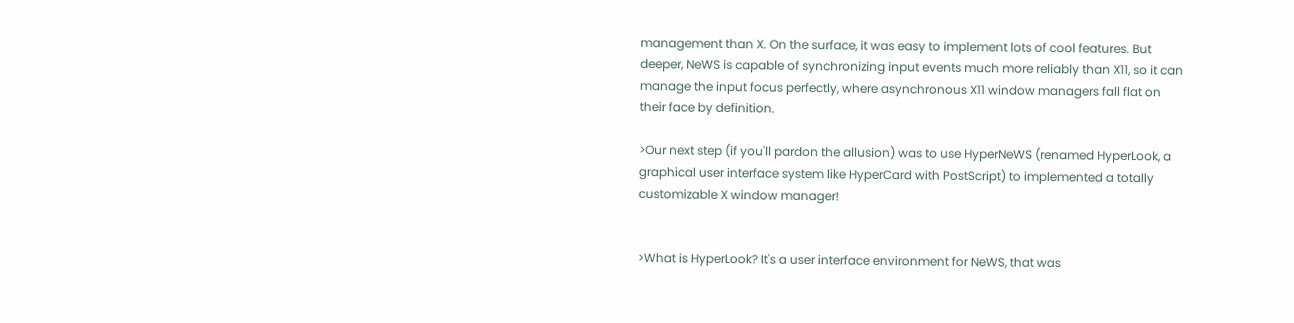management than X. On the surface, it was easy to implement lots of cool features. But deeper, NeWS is capable of synchronizing input events much more reliably than X11, so it can manage the input focus perfectly, where asynchronous X11 window managers fall flat on their face by definition.

>Our next step (if you'll pardon the allusion) was to use HyperNeWS (renamed HyperLook, a graphical user interface system like HyperCard with PostScript) to implemented a totally customizable X window manager!


>What is HyperLook? It's a user interface environment for NeWS, that was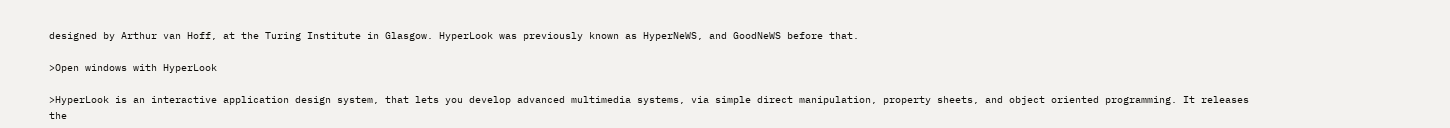designed by Arthur van Hoff, at the Turing Institute in Glasgow. HyperLook was previously known as HyperNeWS, and GoodNeWS before that.

>Open windows with HyperLook

>HyperLook is an interactive application design system, that lets you develop advanced multimedia systems, via simple direct manipulation, property sheets, and object oriented programming. It releases the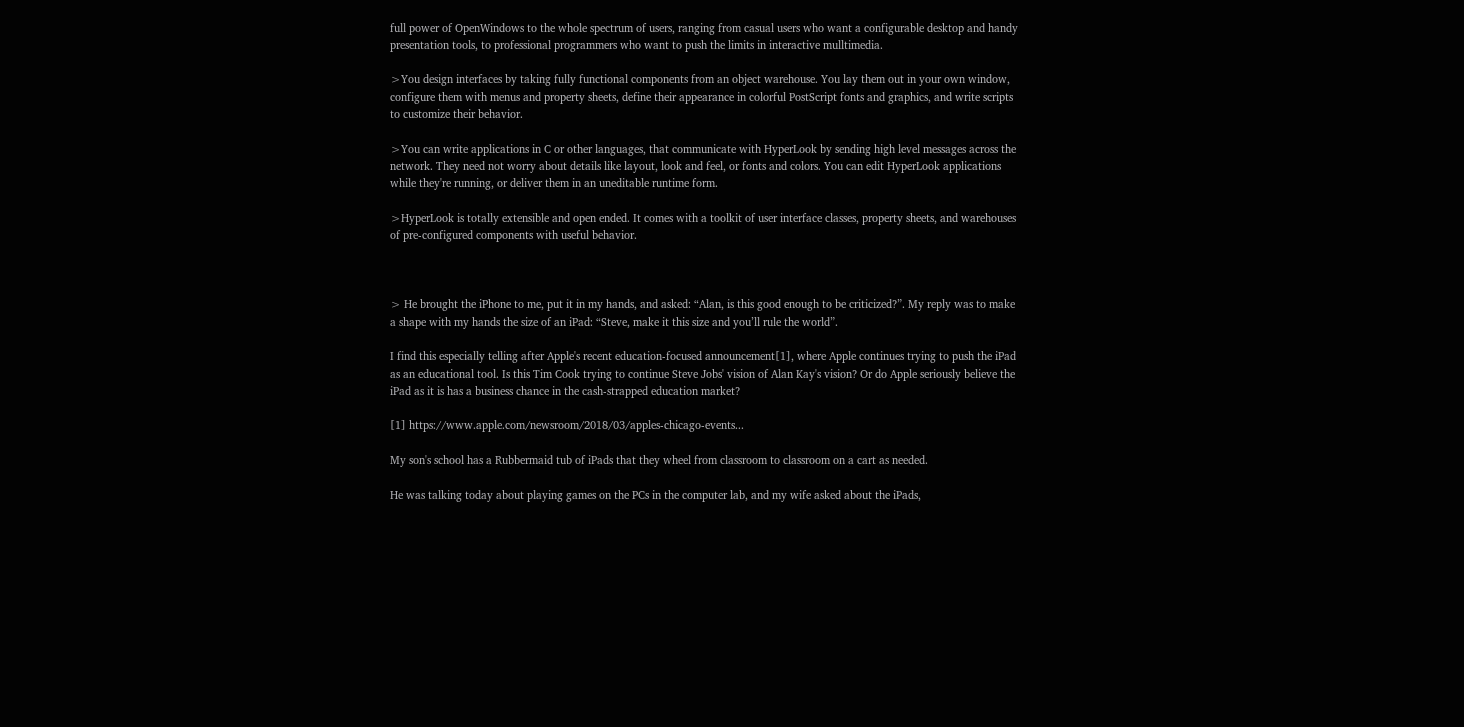full power of OpenWindows to the whole spectrum of users, ranging from casual users who want a configurable desktop and handy presentation tools, to professional programmers who want to push the limits in interactive mulltimedia.

>You design interfaces by taking fully functional components from an object warehouse. You lay them out in your own window, configure them with menus and property sheets, define their appearance in colorful PostScript fonts and graphics, and write scripts to customize their behavior.

>You can write applications in C or other languages, that communicate with HyperLook by sending high level messages across the network. They need not worry about details like layout, look and feel, or fonts and colors. You can edit HyperLook applications while they're running, or deliver them in an uneditable runtime form.

>HyperLook is totally extensible and open ended. It comes with a toolkit of user interface classes, property sheets, and warehouses of pre-configured components with useful behavior.



> He brought the iPhone to me, put it in my hands, and asked: “Alan, is this good enough to be criticized?”. My reply was to make a shape with my hands the size of an iPad: “Steve, make it this size and you’ll rule the world”.

I find this especially telling after Apple's recent education-focused announcement[1], where Apple continues trying to push the iPad as an educational tool. Is this Tim Cook trying to continue Steve Jobs' vision of Alan Kay's vision? Or do Apple seriously believe the iPad as it is has a business chance in the cash-strapped education market?

[1] https://www.apple.com/newsroom/2018/03/apples-chicago-events...

My son's school has a Rubbermaid tub of iPads that they wheel from classroom to classroom on a cart as needed.

He was talking today about playing games on the PCs in the computer lab, and my wife asked about the iPads,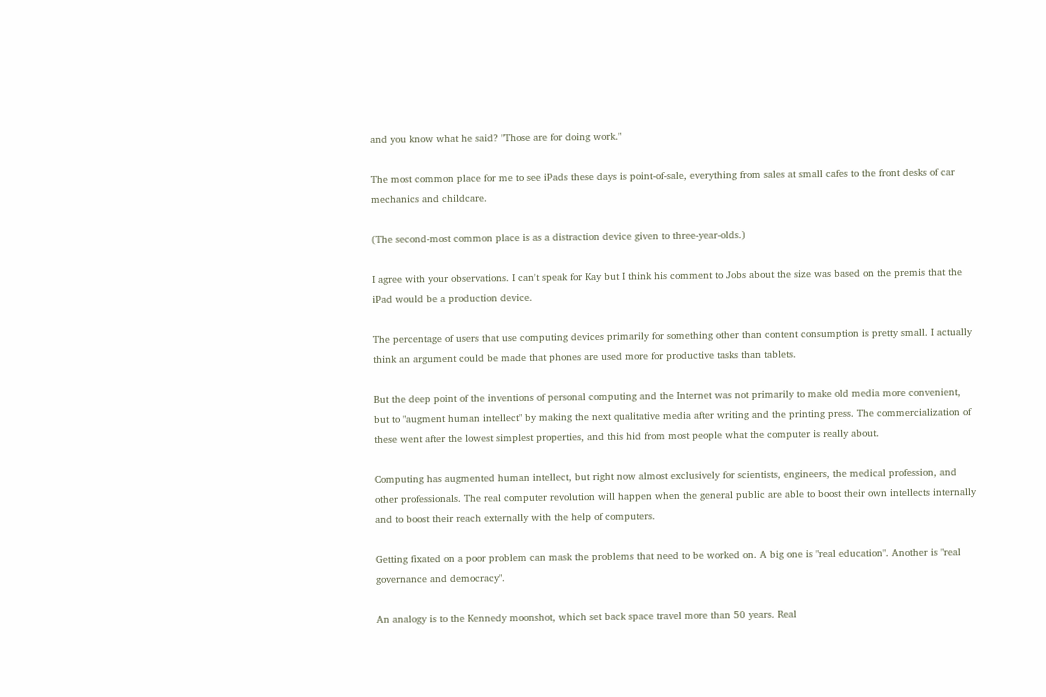and you know what he said? "Those are for doing work."

The most common place for me to see iPads these days is point-of-sale, everything from sales at small cafes to the front desks of car mechanics and childcare.

(The second-most common place is as a distraction device given to three-year-olds.)

I agree with your observations. I can't speak for Kay but I think his comment to Jobs about the size was based on the premis that the iPad would be a production device.

The percentage of users that use computing devices primarily for something other than content consumption is pretty small. I actually think an argument could be made that phones are used more for productive tasks than tablets.

But the deep point of the inventions of personal computing and the Internet was not primarily to make old media more convenient, but to "augment human intellect" by making the next qualitative media after writing and the printing press. The commercialization of these went after the lowest simplest properties, and this hid from most people what the computer is really about.

Computing has augmented human intellect, but right now almost exclusively for scientists, engineers, the medical profession, and other professionals. The real computer revolution will happen when the general public are able to boost their own intellects internally and to boost their reach externally with the help of computers.

Getting fixated on a poor problem can mask the problems that need to be worked on. A big one is "real education". Another is "real governance and democracy".

An analogy is to the Kennedy moonshot, which set back space travel more than 50 years. Real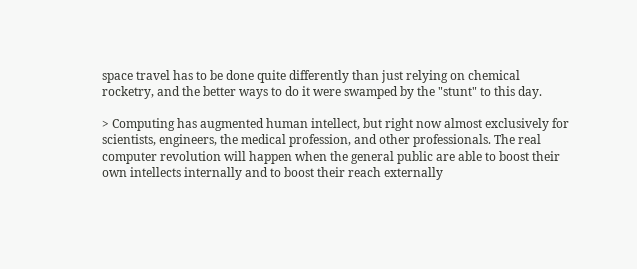space travel has to be done quite differently than just relying on chemical rocketry, and the better ways to do it were swamped by the "stunt" to this day.

> Computing has augmented human intellect, but right now almost exclusively for scientists, engineers, the medical profession, and other professionals. The real computer revolution will happen when the general public are able to boost their own intellects internally and to boost their reach externally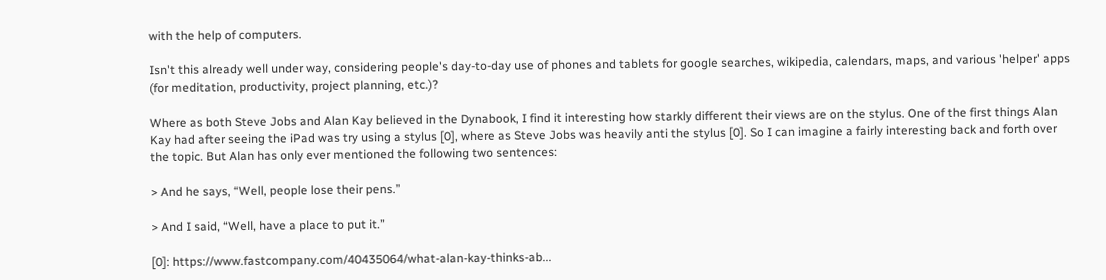with the help of computers.

Isn't this already well under way, considering people's day-to-day use of phones and tablets for google searches, wikipedia, calendars, maps, and various 'helper' apps (for meditation, productivity, project planning, etc.)?

Where as both Steve Jobs and Alan Kay believed in the Dynabook, I find it interesting how starkly different their views are on the stylus. One of the first things Alan Kay had after seeing the iPad was try using a stylus [0], where as Steve Jobs was heavily anti the stylus [0]. So I can imagine a fairly interesting back and forth over the topic. But Alan has only ever mentioned the following two sentences:

> And he says, “Well, people lose their pens.”

> And I said, “Well, have a place to put it.”

[0]: https://www.fastcompany.com/40435064/what-alan-kay-thinks-ab...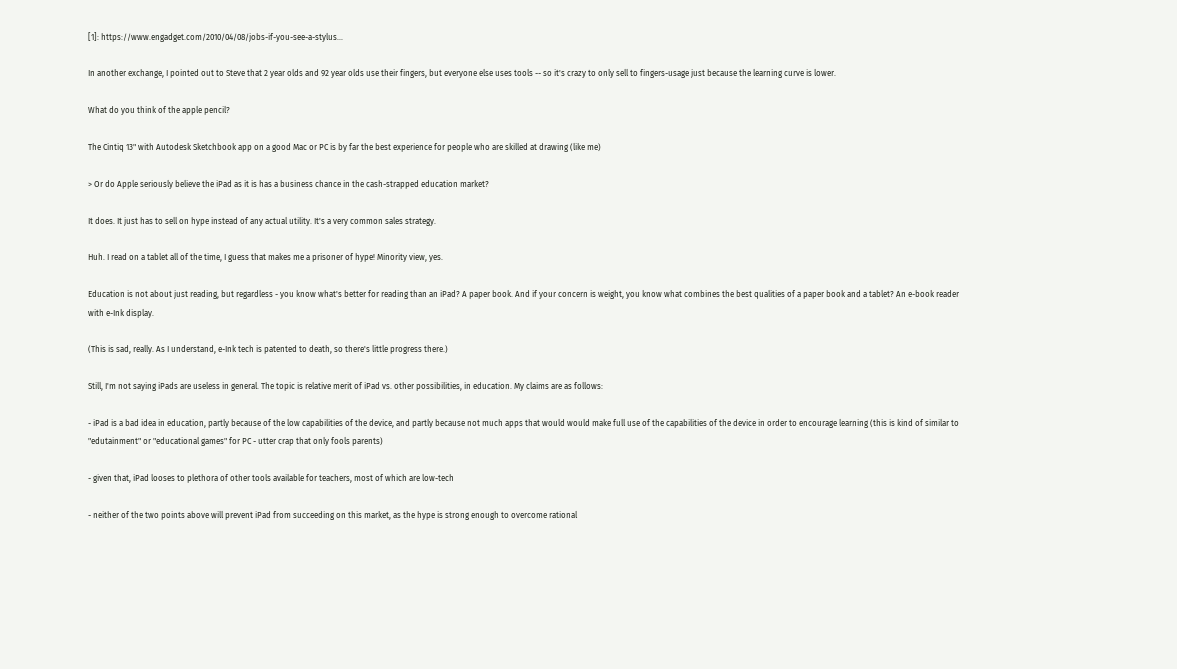[1]: https://www.engadget.com/2010/04/08/jobs-if-you-see-a-stylus...

In another exchange, I pointed out to Steve that 2 year olds and 92 year olds use their fingers, but everyone else uses tools -- so it's crazy to only sell to fingers-usage just because the learning curve is lower.

What do you think of the apple pencil?

The Cintiq 13" with Autodesk Sketchbook app on a good Mac or PC is by far the best experience for people who are skilled at drawing (like me)

> Or do Apple seriously believe the iPad as it is has a business chance in the cash-strapped education market?

It does. It just has to sell on hype instead of any actual utility. It's a very common sales strategy.

Huh. I read on a tablet all of the time, I guess that makes me a prisoner of hype! Minority view, yes.

Education is not about just reading, but regardless - you know what's better for reading than an iPad? A paper book. And if your concern is weight, you know what combines the best qualities of a paper book and a tablet? An e-book reader with e-Ink display.

(This is sad, really. As I understand, e-Ink tech is patented to death, so there's little progress there.)

Still, I'm not saying iPads are useless in general. The topic is relative merit of iPad vs. other possibilities, in education. My claims are as follows:

- iPad is a bad idea in education, partly because of the low capabilities of the device, and partly because not much apps that would would make full use of the capabilities of the device in order to encourage learning (this is kind of similar to "edutainment" or "educational games" for PC - utter crap that only fools parents)

- given that, iPad looses to plethora of other tools available for teachers, most of which are low-tech

- neither of the two points above will prevent iPad from succeeding on this market, as the hype is strong enough to overcome rational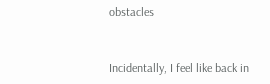obstacles


Incidentally, I feel like back in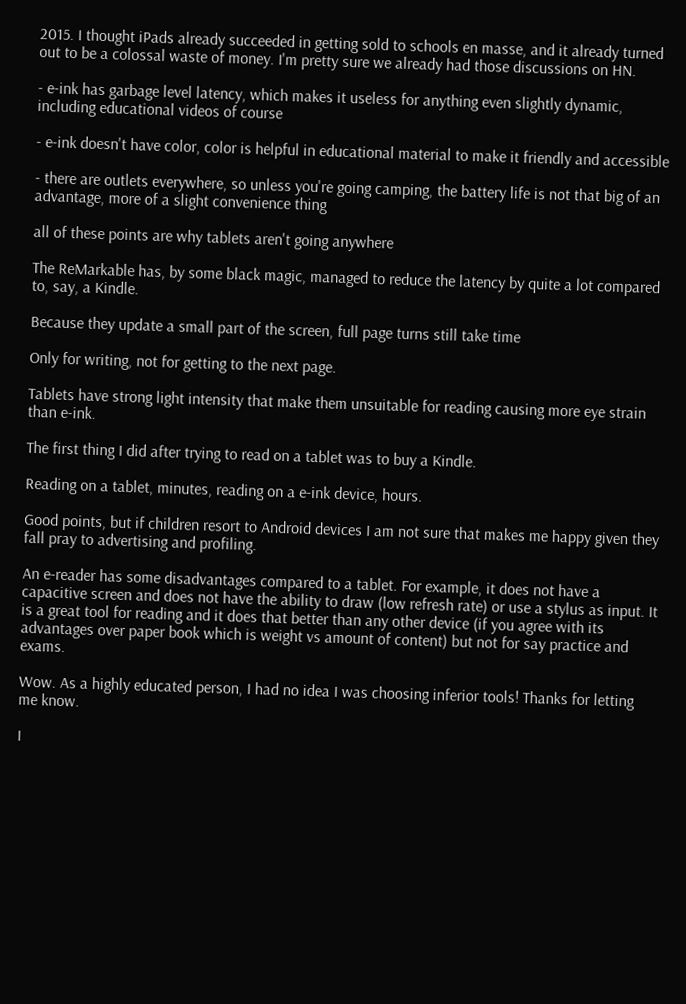2015. I thought iPads already succeeded in getting sold to schools en masse, and it already turned out to be a colossal waste of money. I'm pretty sure we already had those discussions on HN.

- e-ink has garbage level latency, which makes it useless for anything even slightly dynamic, including educational videos of course

- e-ink doesn't have color, color is helpful in educational material to make it friendly and accessible

- there are outlets everywhere, so unless you're going camping, the battery life is not that big of an advantage, more of a slight convenience thing

all of these points are why tablets aren't going anywhere

The ReMarkable has, by some black magic, managed to reduce the latency by quite a lot compared to, say, a Kindle.

Because they update a small part of the screen, full page turns still take time

Only for writing, not for getting to the next page.

Tablets have strong light intensity that make them unsuitable for reading causing more eye strain than e-ink.

The first thing I did after trying to read on a tablet was to buy a Kindle.

Reading on a tablet, minutes, reading on a e-ink device, hours.

Good points, but if children resort to Android devices I am not sure that makes me happy given they fall pray to advertising and profiling.

An e-reader has some disadvantages compared to a tablet. For example, it does not have a capacitive screen and does not have the ability to draw (low refresh rate) or use a stylus as input. It is a great tool for reading and it does that better than any other device (if you agree with its advantages over paper book which is weight vs amount of content) but not for say practice and exams.

Wow. As a highly educated person, I had no idea I was choosing inferior tools! Thanks for letting me know.

I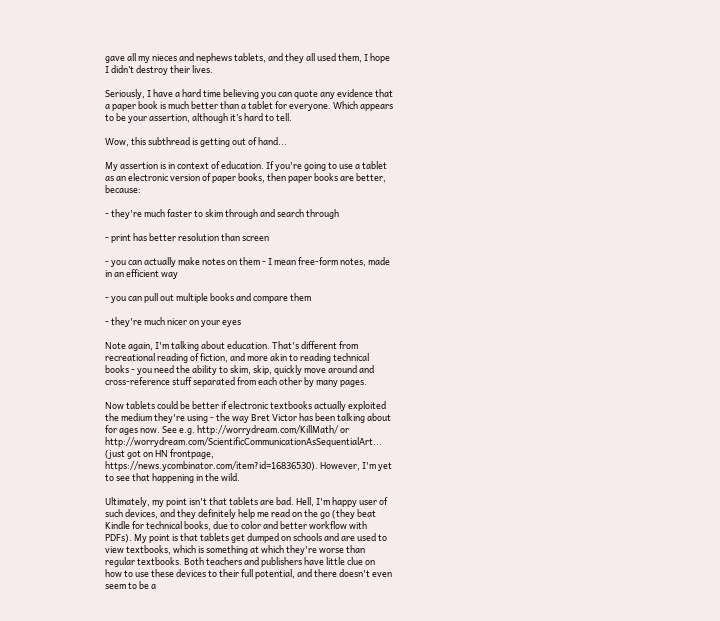gave all my nieces and nephews tablets, and they all used them, I hope I didn’t destroy their lives.

Seriously, I have a hard time believing you can quote any evidence that a paper book is much better than a tablet for everyone. Which appears to be your assertion, although it’s hard to tell.

Wow, this subthread is getting out of hand...

My assertion is in context of education. If you're going to use a tablet as an electronic version of paper books, then paper books are better, because:

- they're much faster to skim through and search through

- print has better resolution than screen

- you can actually make notes on them - I mean free-form notes, made in an efficient way

- you can pull out multiple books and compare them

- they're much nicer on your eyes

Note again, I'm talking about education. That's different from recreational reading of fiction, and more akin to reading technical books - you need the ability to skim, skip, quickly move around and cross-reference stuff separated from each other by many pages.

Now tablets could be better if electronic textbooks actually exploited the medium they're using - the way Bret Victor has been talking about for ages now. See e.g. http://worrydream.com/KillMath/ or http://worrydream.com/ScientificCommunicationAsSequentialArt... (just got on HN frontpage, https://news.ycombinator.com/item?id=16836530). However, I'm yet to see that happening in the wild.

Ultimately, my point isn't that tablets are bad. Hell, I'm happy user of such devices, and they definitely help me read on the go (they beat Kindle for technical books, due to color and better workflow with PDFs). My point is that tablets get dumped on schools and are used to view textbooks, which is something at which they're worse than regular textbooks. Both teachers and publishers have little clue on how to use these devices to their full potential, and there doesn't even seem to be a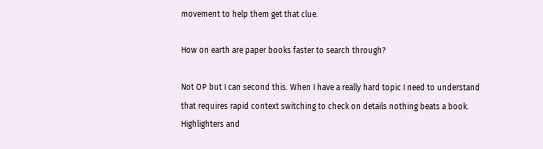movement to help them get that clue.

How on earth are paper books faster to search through?

Not OP but I can second this. When I have a really hard topic I need to understand that requires rapid context switching to check on details nothing beats a book. Highlighters and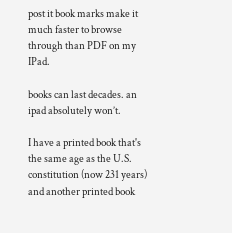post it book marks make it much faster to browse through than PDF on my IPad.

books can last decades. an ipad absolutely won’t.

I have a printed book that's the same age as the U.S. constitution (now 231 years) and another printed book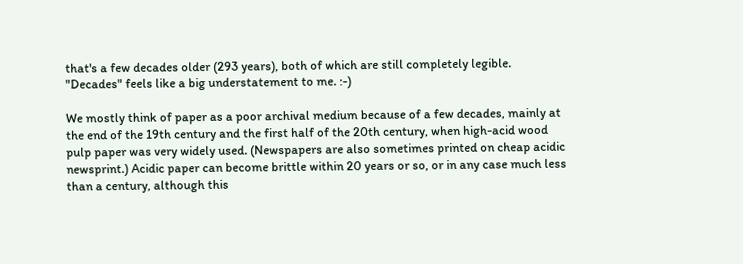that's a few decades older (293 years), both of which are still completely legible. "Decades" feels like a big understatement to me. :-)

We mostly think of paper as a poor archival medium because of a few decades, mainly at the end of the 19th century and the first half of the 20th century, when high-acid wood pulp paper was very widely used. (Newspapers are also sometimes printed on cheap acidic newsprint.) Acidic paper can become brittle within 20 years or so, or in any case much less than a century, although this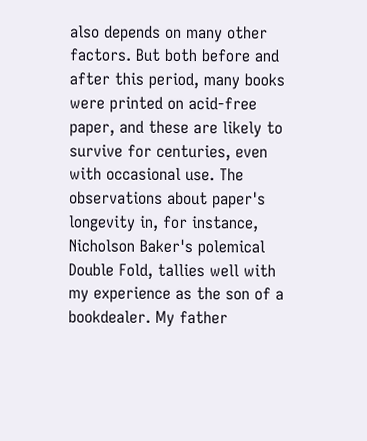also depends on many other factors. But both before and after this period, many books were printed on acid-free paper, and these are likely to survive for centuries, even with occasional use. The observations about paper's longevity in, for instance, Nicholson Baker's polemical Double Fold, tallies well with my experience as the son of a bookdealer. My father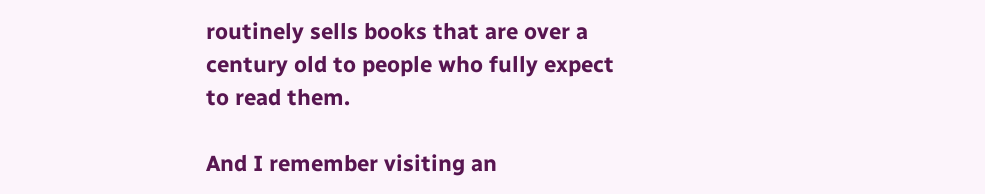routinely sells books that are over a century old to people who fully expect to read them.

And I remember visiting an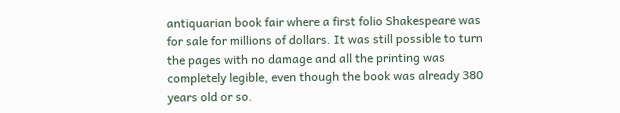antiquarian book fair where a first folio Shakespeare was for sale for millions of dollars. It was still possible to turn the pages with no damage and all the printing was completely legible, even though the book was already 380 years old or so.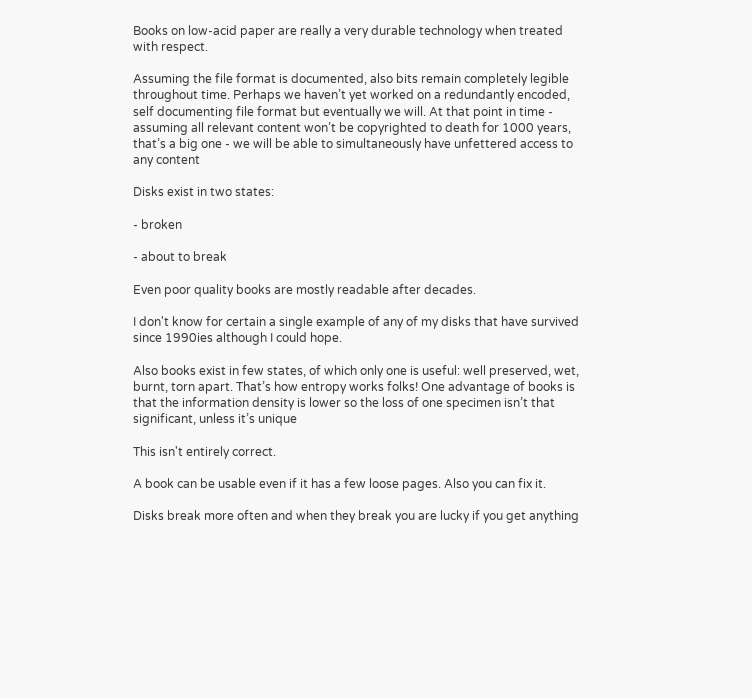Books on low-acid paper are really a very durable technology when treated with respect.

Assuming the file format is documented, also bits remain completely legible throughout time. Perhaps we haven’t yet worked on a redundantly encoded, self documenting file format but eventually we will. At that point in time - assuming all relevant content won’t be copyrighted to death for 1000 years, that’s a big one - we will be able to simultaneously have unfettered access to any content

Disks exist in two states:

- broken

- about to break

Even poor quality books are mostly readable after decades.

I don't know for certain a single example of any of my disks that have survived since 1990ies although I could hope.

Also books exist in few states, of which only one is useful: well preserved, wet, burnt, torn apart. That’s how entropy works folks! One advantage of books is that the information density is lower so the loss of one specimen isn’t that significant, unless it’s unique

This isn't entirely correct.

A book can be usable even if it has a few loose pages. Also you can fix it.

Disks break more often and when they break you are lucky if you get anything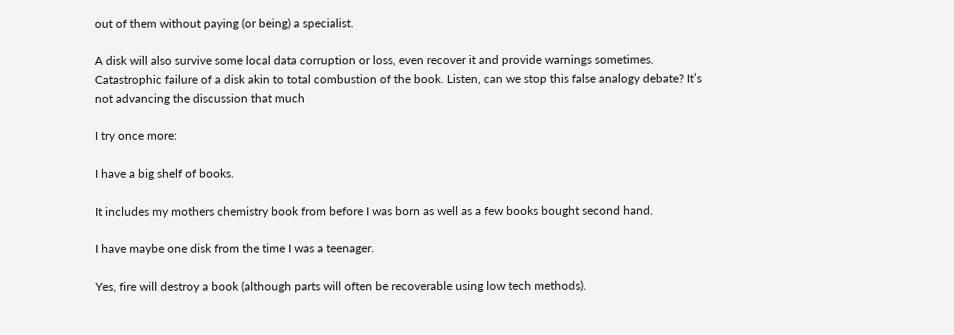out of them without paying (or being) a specialist.

A disk will also survive some local data corruption or loss, even recover it and provide warnings sometimes. Catastrophic failure of a disk akin to total combustion of the book. Listen, can we stop this false analogy debate? It’s not advancing the discussion that much

I try once more:

I have a big shelf of books.

It includes my mothers chemistry book from before I was born as well as a few books bought second hand.

I have maybe one disk from the time I was a teenager.

Yes, fire will destroy a book (although parts will often be recoverable using low tech methods).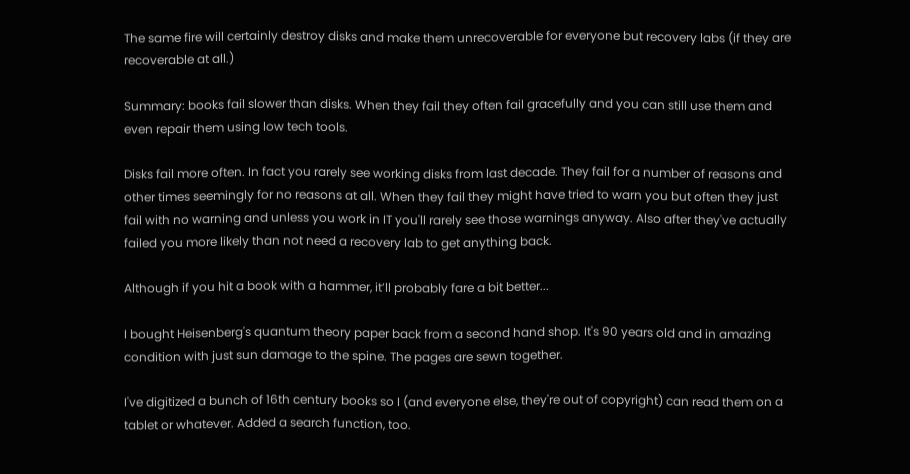The same fire will certainly destroy disks and make them unrecoverable for everyone but recovery labs (if they are recoverable at all.)

Summary: books fail slower than disks. When they fail they often fail gracefully and you can still use them and even repair them using low tech tools.

Disks fail more often. In fact you rarely see working disks from last decade. They fail for a number of reasons and other times seemingly for no reasons at all. When they fail they might have tried to warn you but often they just fail with no warning and unless you work in IT you'll rarely see those warnings anyway. Also after they've actually failed you more likely than not need a recovery lab to get anything back.

Although if you hit a book with a hammer, it’ll probably fare a bit better...

I bought Heisenberg's quantum theory paper back from a second hand shop. It's 90 years old and in amazing condition with just sun damage to the spine. The pages are sewn together.

I've digitized a bunch of 16th century books so I (and everyone else, they're out of copyright) can read them on a tablet or whatever. Added a search function, too.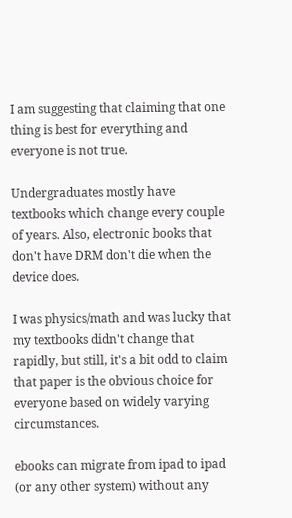I am suggesting that claiming that one thing is best for everything and everyone is not true.

Undergraduates mostly have textbooks which change every couple of years. Also, electronic books that don't have DRM don't die when the device does.

I was physics/math and was lucky that my textbooks didn't change that rapidly, but still, it's a bit odd to claim that paper is the obvious choice for everyone based on widely varying circumstances.

ebooks can migrate from ipad to ipad (or any other system) without any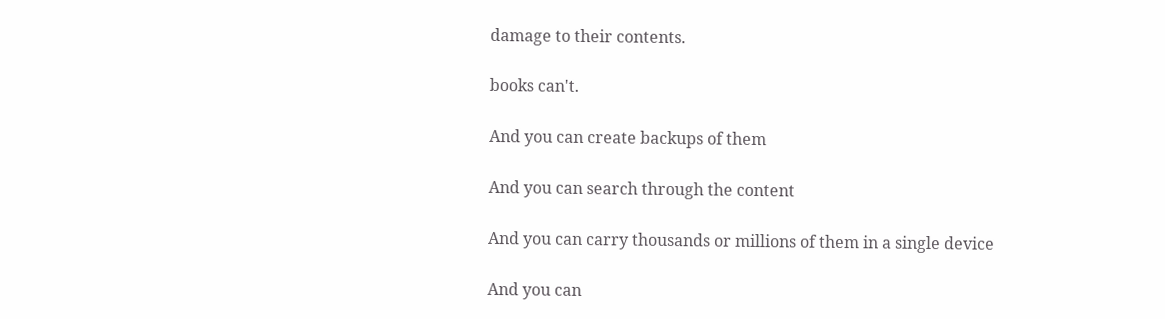damage to their contents.

books can't.

And you can create backups of them

And you can search through the content

And you can carry thousands or millions of them in a single device

And you can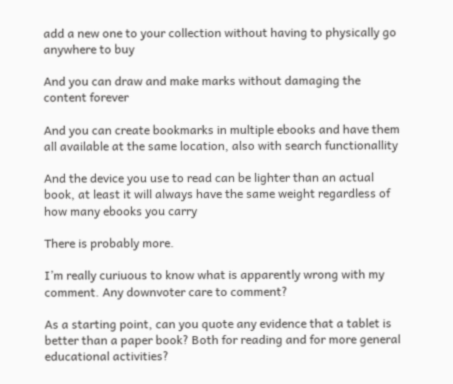add a new one to your collection without having to physically go anywhere to buy

And you can draw and make marks without damaging the content forever

And you can create bookmarks in multiple ebooks and have them all available at the same location, also with search functionallity

And the device you use to read can be lighter than an actual book, at least it will always have the same weight regardless of how many ebooks you carry

There is probably more.

I’m really curiuous to know what is apparently wrong with my comment. Any downvoter care to comment?

As a starting point, can you quote any evidence that a tablet is better than a paper book? Both for reading and for more general educational activities?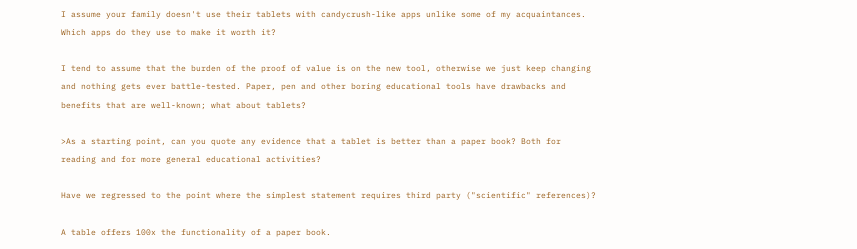I assume your family doesn't use their tablets with candycrush-like apps unlike some of my acquaintances. Which apps do they use to make it worth it?

I tend to assume that the burden of the proof of value is on the new tool, otherwise we just keep changing and nothing gets ever battle-tested. Paper, pen and other boring educational tools have drawbacks and benefits that are well-known; what about tablets?

>As a starting point, can you quote any evidence that a tablet is better than a paper book? Both for reading and for more general educational activities?

Have we regressed to the point where the simplest statement requires third party ("scientific" references)?

A table offers 100x the functionality of a paper book.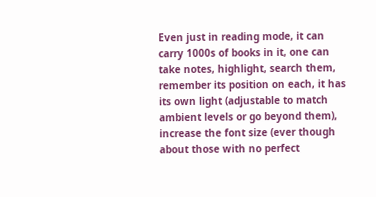Even just in reading mode, it can carry 1000s of books in it, one can take notes, highlight, search them, remember its position on each, it has its own light (adjustable to match ambient levels or go beyond them), increase the font size (ever though about those with no perfect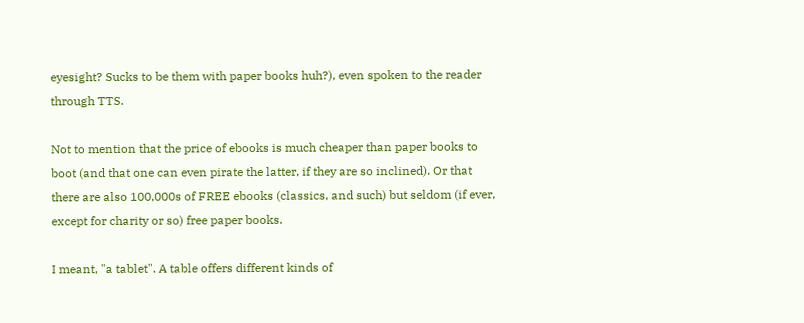eyesight? Sucks to be them with paper books huh?), even spoken to the reader through TTS.

Not to mention that the price of ebooks is much cheaper than paper books to boot (and that one can even pirate the latter, if they are so inclined). Or that there are also 100,000s of FREE ebooks (classics, and such) but seldom (if ever, except for charity or so) free paper books.

I meant, "a tablet". A table offers different kinds of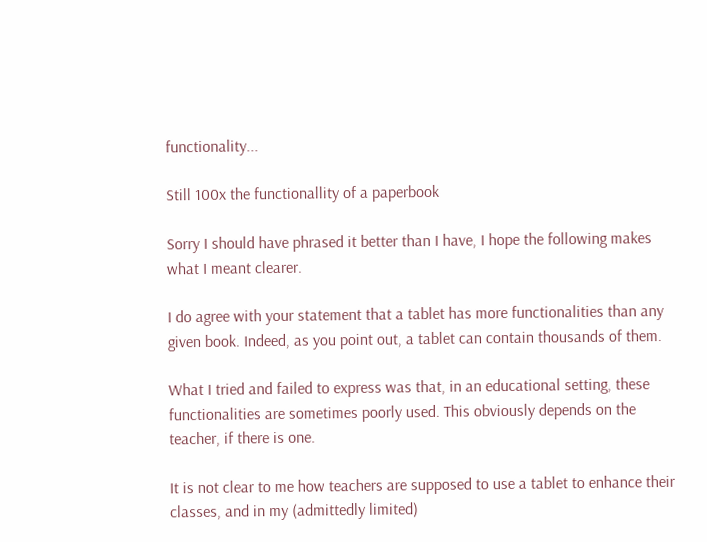functionality...

Still 100x the functionallity of a paperbook

Sorry I should have phrased it better than I have, I hope the following makes what I meant clearer.

I do agree with your statement that a tablet has more functionalities than any given book. Indeed, as you point out, a tablet can contain thousands of them.

What I tried and failed to express was that, in an educational setting, these functionalities are sometimes poorly used. This obviously depends on the teacher, if there is one.

It is not clear to me how teachers are supposed to use a tablet to enhance their classes, and in my (admittedly limited)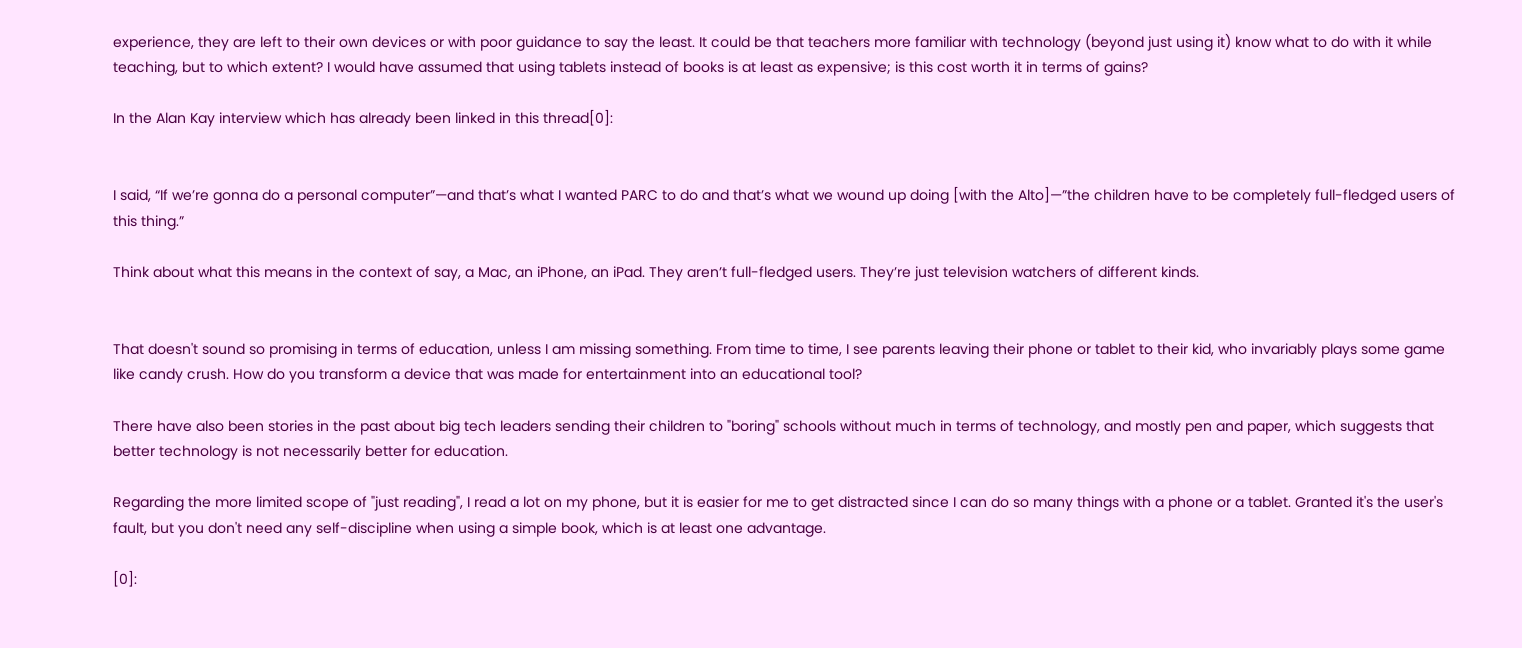experience, they are left to their own devices or with poor guidance to say the least. It could be that teachers more familiar with technology (beyond just using it) know what to do with it while teaching, but to which extent? I would have assumed that using tablets instead of books is at least as expensive; is this cost worth it in terms of gains?

In the Alan Kay interview which has already been linked in this thread[0]:


I said, “If we’re gonna do a personal computer”—and that’s what I wanted PARC to do and that’s what we wound up doing [with the Alto]—”the children have to be completely full-fledged users of this thing.”

Think about what this means in the context of say, a Mac, an iPhone, an iPad. They aren’t full-fledged users. They’re just television watchers of different kinds.


That doesn't sound so promising in terms of education, unless I am missing something. From time to time, I see parents leaving their phone or tablet to their kid, who invariably plays some game like candy crush. How do you transform a device that was made for entertainment into an educational tool?

There have also been stories in the past about big tech leaders sending their children to "boring" schools without much in terms of technology, and mostly pen and paper, which suggests that better technology is not necessarily better for education.

Regarding the more limited scope of "just reading", I read a lot on my phone, but it is easier for me to get distracted since I can do so many things with a phone or a tablet. Granted it's the user's fault, but you don't need any self-discipline when using a simple book, which is at least one advantage.

[0]: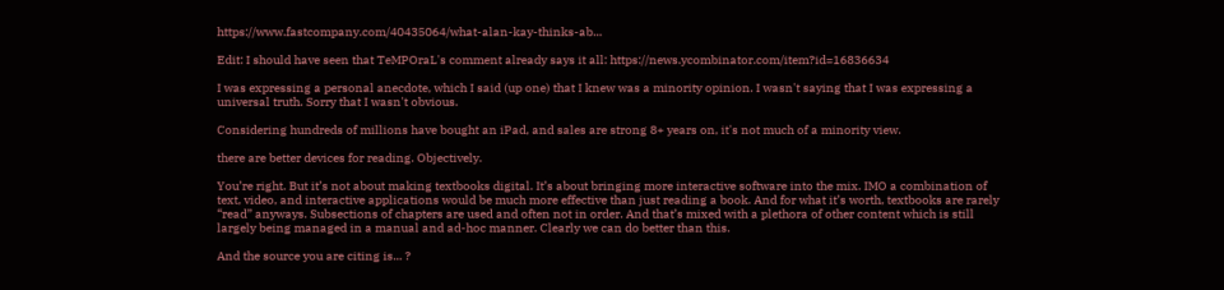https://www.fastcompany.com/40435064/what-alan-kay-thinks-ab...

Edit: I should have seen that TeMPOraL's comment already says it all: https://news.ycombinator.com/item?id=16836634

I was expressing a personal anecdote, which I said (up one) that I knew was a minority opinion. I wasn't saying that I was expressing a universal truth. Sorry that I wasn't obvious.

Considering hundreds of millions have bought an iPad, and sales are strong 8+ years on, it's not much of a minority view.

there are better devices for reading. Objectively.

You’re right. But it’s not about making textbooks digital. It’s about bringing more interactive software into the mix. IMO a combination of text, video, and interactive applications would be much more effective than just reading a book. And for what it’s worth, textbooks are rarely “read” anyways. Subsections of chapters are used and often not in order. And that’s mixed with a plethora of other content which is still largely being managed in a manual and ad-hoc manner. Clearly we can do better than this.

And the source you are citing is... ?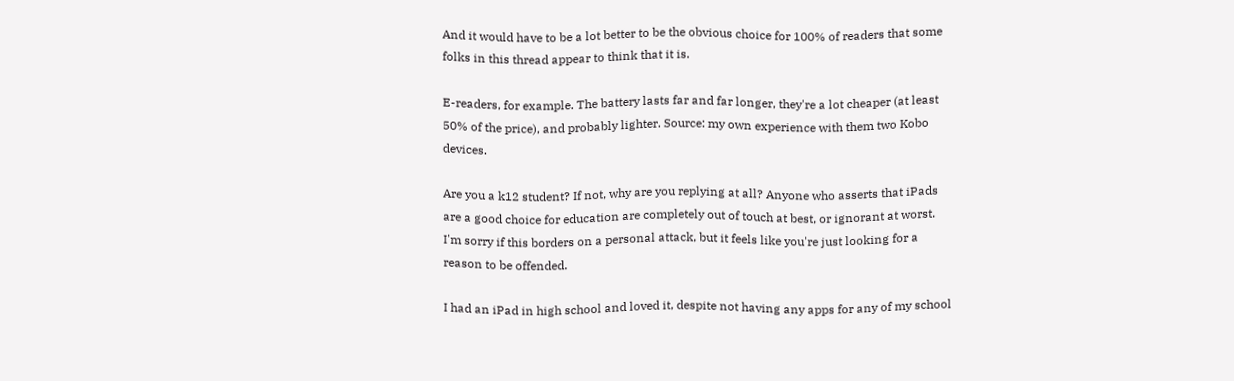And it would have to be a lot better to be the obvious choice for 100% of readers that some folks in this thread appear to think that it is.

E-readers, for example. The battery lasts far and far longer, they're a lot cheaper (at least 50% of the price), and probably lighter. Source: my own experience with them two Kobo devices.

Are you a k12 student? If not, why are you replying at all? Anyone who asserts that iPads are a good choice for education are completely out of touch at best, or ignorant at worst. I'm sorry if this borders on a personal attack, but it feels like you're just looking for a reason to be offended.

I had an iPad in high school and loved it, despite not having any apps for any of my school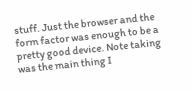stuff. Just the browser and the form factor was enough to be a pretty good device. Note taking was the main thing I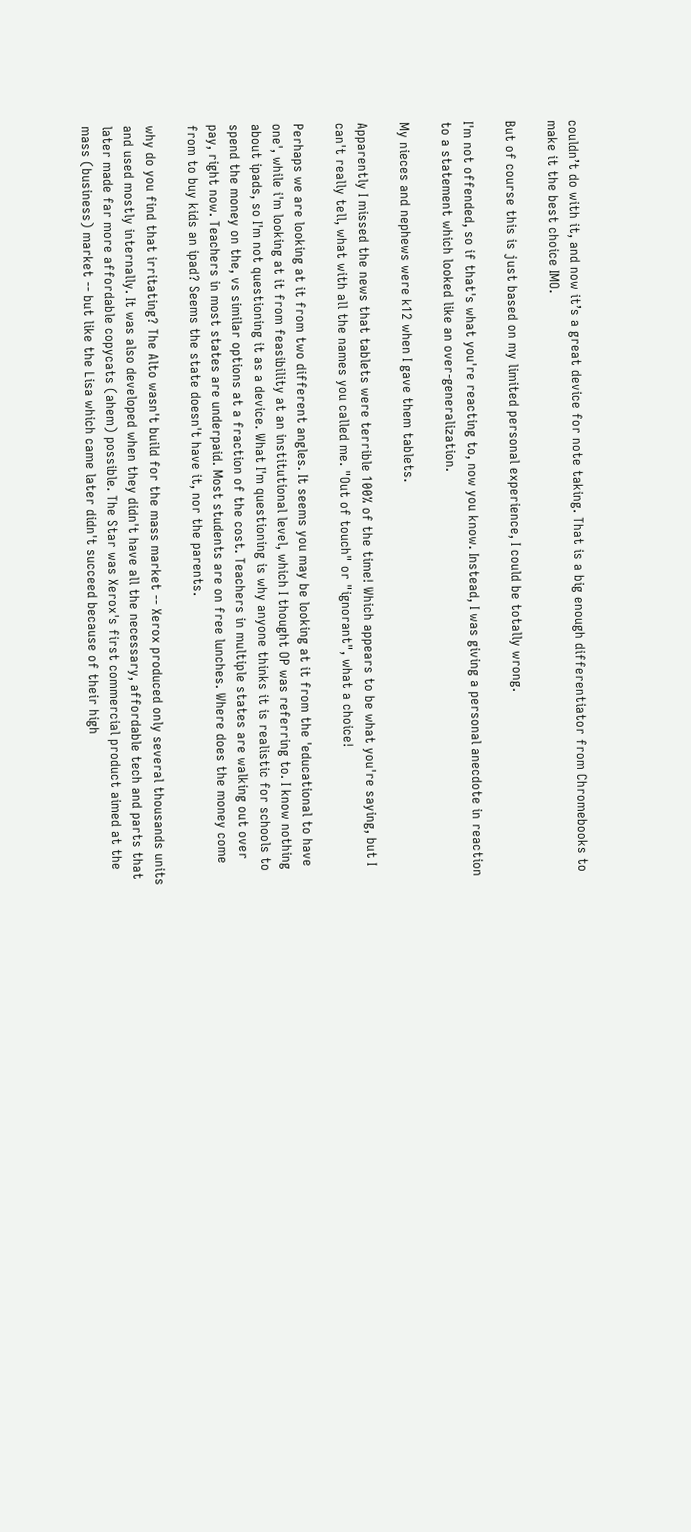couldn’t do with it, and now it’s a great device for note taking. That is a big enough differentiator from Chromebooks to make it the best choice IMO.

But of course this is just based on my limited personal experience, I could be totally wrong.

I'm not offended, so if that's what you're reacting to, now you know. Instead, I was giving a personal anecdote in reaction to a statement which looked like an over-generalization.

My nieces and nephews were k12 when I gave them tablets.

Apparently I missed the news that tablets were terrible 100% of the time! Which appears to be what you're saying, but I can't really tell, what with all the names you called me. "Out of touch" or "ignorant", what a choice!

Perhaps we are looking at it from two different angles. It seems you may be looking at it from the 'educational to have one', while i'm looking at it from feasibility at an institutional level, which I thought OP was referring to. I know nothing about ipads, so I'm not questioning it as a device. What I'm questioning is why anyone thinks it is realistic for schools to spend the money on the, vs similar options at a fraction of the cost. Teachers in multiple states are walking out over pay, right now. Teachers in most states are underpaid. Most students are on free lunches. Where does the money come from to buy kids an ipad? Seems the state doesn't have it, nor the parents.

why do you find that irritating? The Alto wasn't build for the mass market -- Xerox produced only several thousands units and used mostly internally. It was also developed when they didn't have all the necessary, affordable tech and parts that later made far more affordable copycats (ahem) possible. The Star was Xerox's first commercial product aimed at the mass (business) market -- but like the Lisa which came later didn't succeed because of their high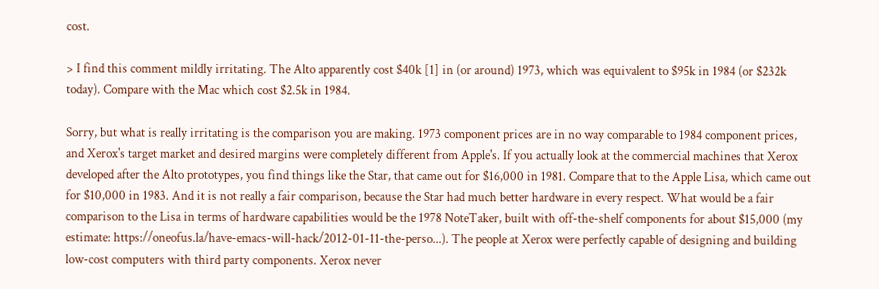cost.

> I find this comment mildly irritating. The Alto apparently cost $40k [1] in (or around) 1973, which was equivalent to $95k in 1984 (or $232k today). Compare with the Mac which cost $2.5k in 1984.

Sorry, but what is really irritating is the comparison you are making. 1973 component prices are in no way comparable to 1984 component prices, and Xerox's target market and desired margins were completely different from Apple's. If you actually look at the commercial machines that Xerox developed after the Alto prototypes, you find things like the Star, that came out for $16,000 in 1981. Compare that to the Apple Lisa, which came out for $10,000 in 1983. And it is not really a fair comparison, because the Star had much better hardware in every respect. What would be a fair comparison to the Lisa in terms of hardware capabilities would be the 1978 NoteTaker, built with off-the-shelf components for about $15,000 (my estimate: https://oneofus.la/have-emacs-will-hack/2012-01-11-the-perso...). The people at Xerox were perfectly capable of designing and building low-cost computers with third party components. Xerox never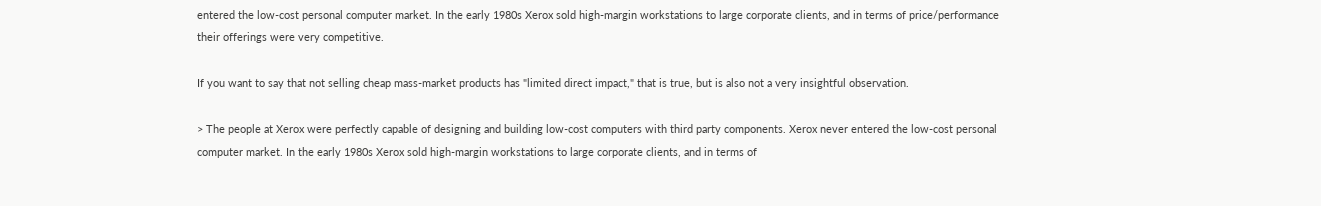entered the low-cost personal computer market. In the early 1980s Xerox sold high-margin workstations to large corporate clients, and in terms of price/performance their offerings were very competitive.

If you want to say that not selling cheap mass-market products has "limited direct impact," that is true, but is also not a very insightful observation.

> The people at Xerox were perfectly capable of designing and building low-cost computers with third party components. Xerox never entered the low-cost personal computer market. In the early 1980s Xerox sold high-margin workstations to large corporate clients, and in terms of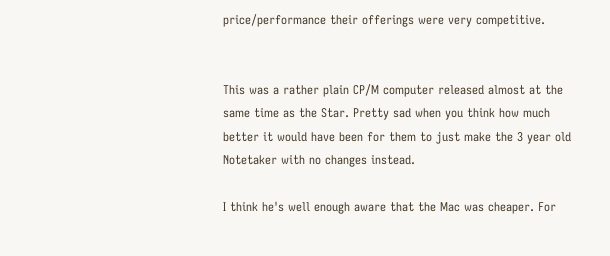price/performance their offerings were very competitive.


This was a rather plain CP/M computer released almost at the same time as the Star. Pretty sad when you think how much better it would have been for them to just make the 3 year old Notetaker with no changes instead.

I think he's well enough aware that the Mac was cheaper. For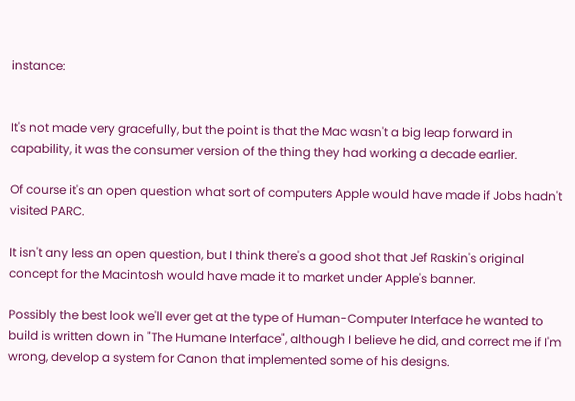instance:


It's not made very gracefully, but the point is that the Mac wasn't a big leap forward in capability, it was the consumer version of the thing they had working a decade earlier.

Of course it's an open question what sort of computers Apple would have made if Jobs hadn't visited PARC.

It isn't any less an open question, but I think there's a good shot that Jef Raskin's original concept for the Macintosh would have made it to market under Apple's banner.

Possibly the best look we'll ever get at the type of Human-Computer Interface he wanted to build is written down in "The Humane Interface", although I believe he did, and correct me if I'm wrong, develop a system for Canon that implemented some of his designs.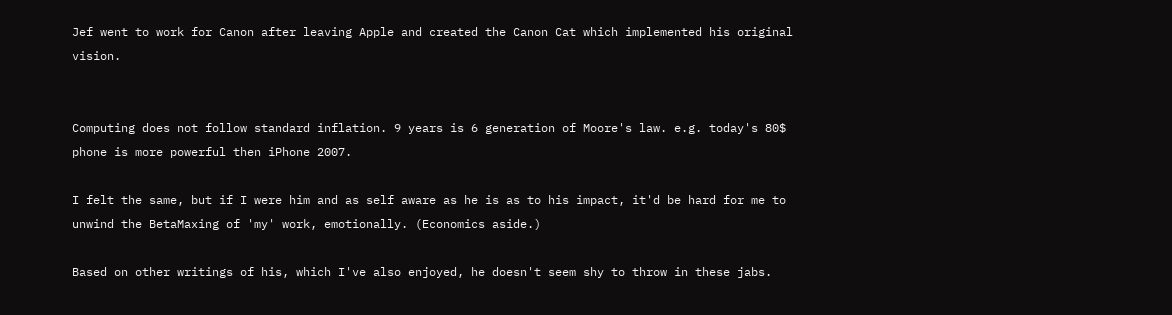Jef went to work for Canon after leaving Apple and created the Canon Cat which implemented his original vision.


Computing does not follow standard inflation. 9 years is 6 generation of Moore's law. e.g. today's 80$ phone is more powerful then iPhone 2007.

I felt the same, but if I were him and as self aware as he is as to his impact, it'd be hard for me to unwind the BetaMaxing of 'my' work, emotionally. (Economics aside.)

Based on other writings of his, which I've also enjoyed, he doesn't seem shy to throw in these jabs.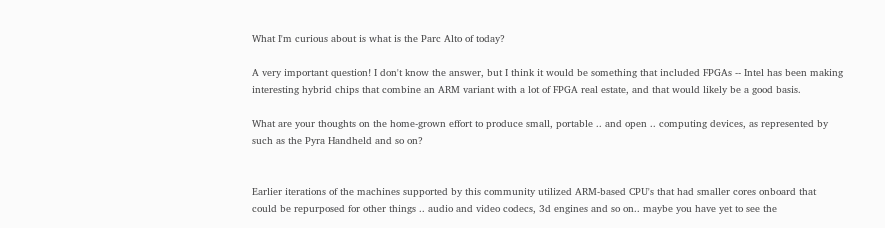What I'm curious about is what is the Parc Alto of today?

A very important question! I don't know the answer, but I think it would be something that included FPGAs -- Intel has been making interesting hybrid chips that combine an ARM variant with a lot of FPGA real estate, and that would likely be a good basis.

What are your thoughts on the home-grown effort to produce small, portable .. and open .. computing devices, as represented by such as the Pyra Handheld and so on?


Earlier iterations of the machines supported by this community utilized ARM-based CPU's that had smaller cores onboard that could be repurposed for other things .. audio and video codecs, 3d engines and so on.. maybe you have yet to see the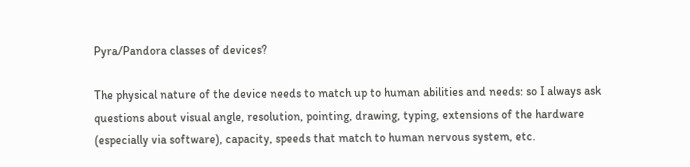Pyra/Pandora classes of devices?

The physical nature of the device needs to match up to human abilities and needs: so I always ask questions about visual angle, resolution, pointing, drawing, typing, extensions of the hardware (especially via software), capacity, speeds that match to human nervous system, etc.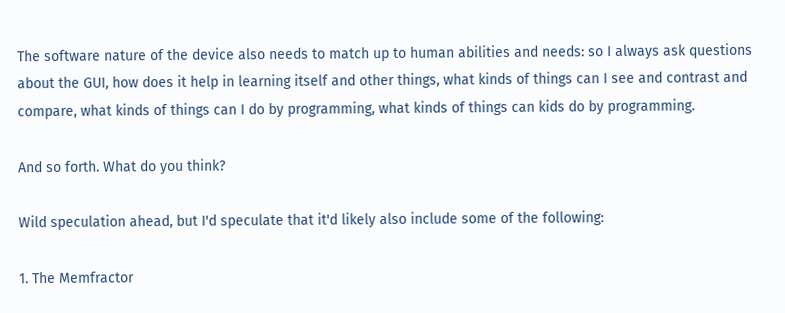The software nature of the device also needs to match up to human abilities and needs: so I always ask questions about the GUI, how does it help in learning itself and other things, what kinds of things can I see and contrast and compare, what kinds of things can I do by programming, what kinds of things can kids do by programming.

And so forth. What do you think?

Wild speculation ahead, but I'd speculate that it'd likely also include some of the following:

1. The Memfractor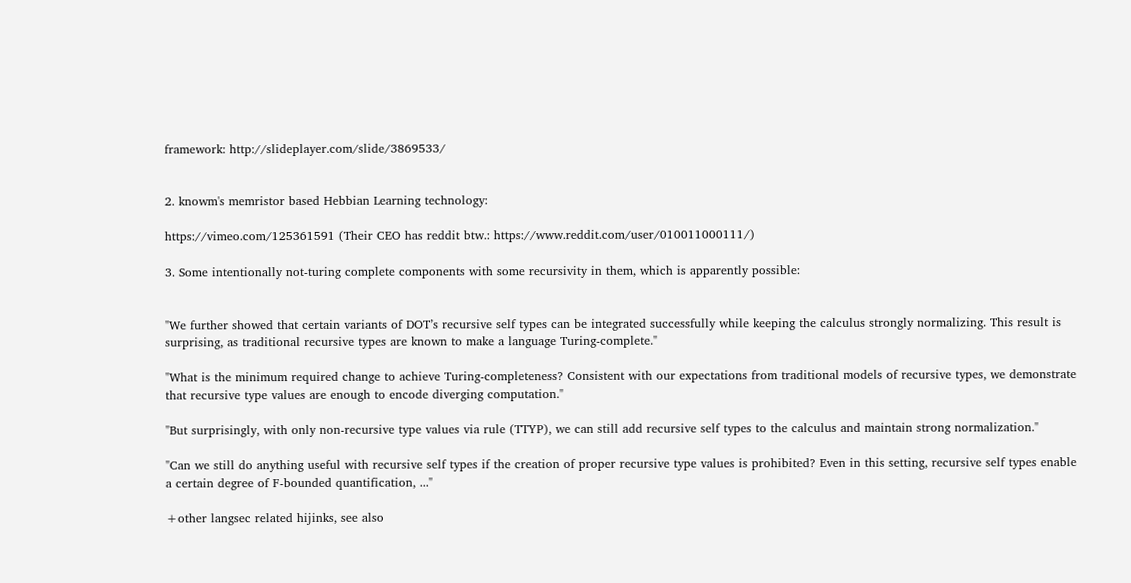framework: http://slideplayer.com/slide/3869533/


2. knowm's memristor based Hebbian Learning technology:

https://vimeo.com/125361591 (Their CEO has reddit btw.: https://www.reddit.com/user/010011000111/)

3. Some intentionally not-turing complete components with some recursivity in them, which is apparently possible:


"We further showed that certain variants of DOT’s recursive self types can be integrated successfully while keeping the calculus strongly normalizing. This result is surprising, as traditional recursive types are known to make a language Turing-complete."

"What is the minimum required change to achieve Turing-completeness? Consistent with our expectations from traditional models of recursive types, we demonstrate that recursive type values are enough to encode diverging computation."

"But surprisingly, with only non-recursive type values via rule (TTYP), we can still add recursive self types to the calculus and maintain strong normalization."

"Can we still do anything useful with recursive self types if the creation of proper recursive type values is prohibited? Even in this setting, recursive self types enable a certain degree of F-bounded quantification, ..."

+other langsec related hijinks, see also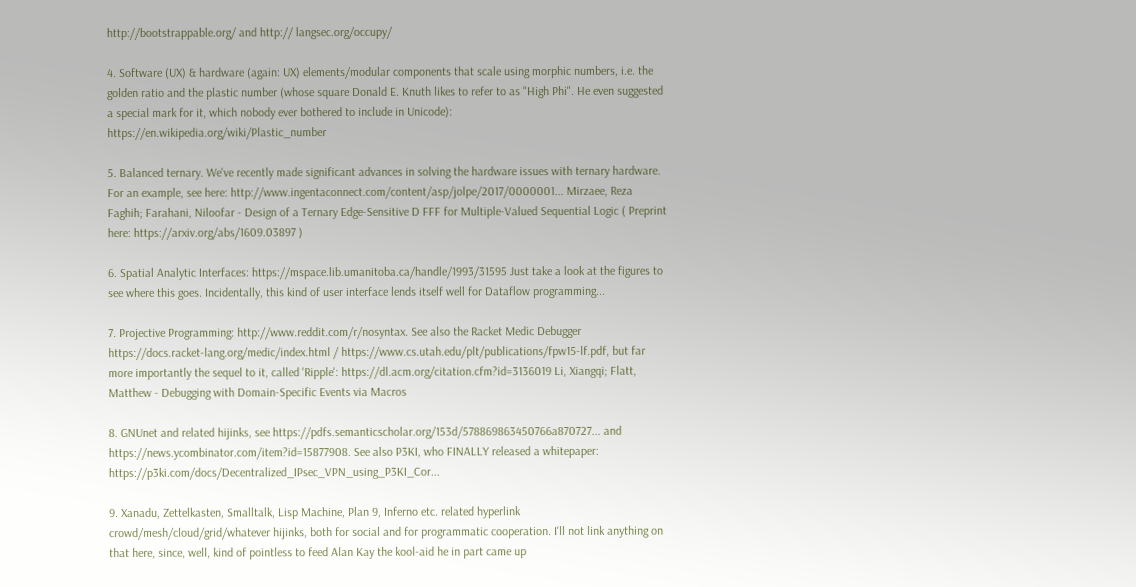http://bootstrappable.org/ and http:// langsec.org/occupy/

4. Software (UX) & hardware (again: UX) elements/modular components that scale using morphic numbers, i.e. the golden ratio and the plastic number (whose square Donald E. Knuth likes to refer to as "High Phi". He even suggested a special mark for it, which nobody ever bothered to include in Unicode): https://en.wikipedia.org/wiki/Plastic_number

5. Balanced ternary. We've recently made significant advances in solving the hardware issues with ternary hardware. For an example, see here: http://www.ingentaconnect.com/content/asp/jolpe/2017/0000001... Mirzaee, Reza Faghih; Farahani, Niloofar - Design of a Ternary Edge-Sensitive D FFF for Multiple-Valued Sequential Logic ( Preprint here: https://arxiv.org/abs/1609.03897 )

6. Spatial Analytic Interfaces: https://mspace.lib.umanitoba.ca/handle/1993/31595 Just take a look at the figures to see where this goes. Incidentally, this kind of user interface lends itself well for Dataflow programming...

7. Projective Programming: http://www.reddit.com/r/nosyntax. See also the Racket Medic Debugger https://docs.racket-lang.org/medic/index.html / https://www.cs.utah.edu/plt/publications/fpw15-lf.pdf, but far more importantly the sequel to it, called 'Ripple': https://dl.acm.org/citation.cfm?id=3136019 Li, Xiangqi; Flatt, Matthew - Debugging with Domain-Specific Events via Macros

8. GNUnet and related hijinks, see https://pdfs.semanticscholar.org/153d/578869863450766a870727... and https://news.ycombinator.com/item?id=15877908. See also P3KI, who FINALLY released a whitepaper: https://p3ki.com/docs/Decentralized_IPsec_VPN_using_P3KI_Cor...

9. Xanadu, Zettelkasten, Smalltalk, Lisp Machine, Plan 9, Inferno etc. related hyperlink crowd/mesh/cloud/grid/whatever hijinks, both for social and for programmatic cooperation. I'll not link anything on that here, since, well, kind of pointless to feed Alan Kay the kool-aid he in part came up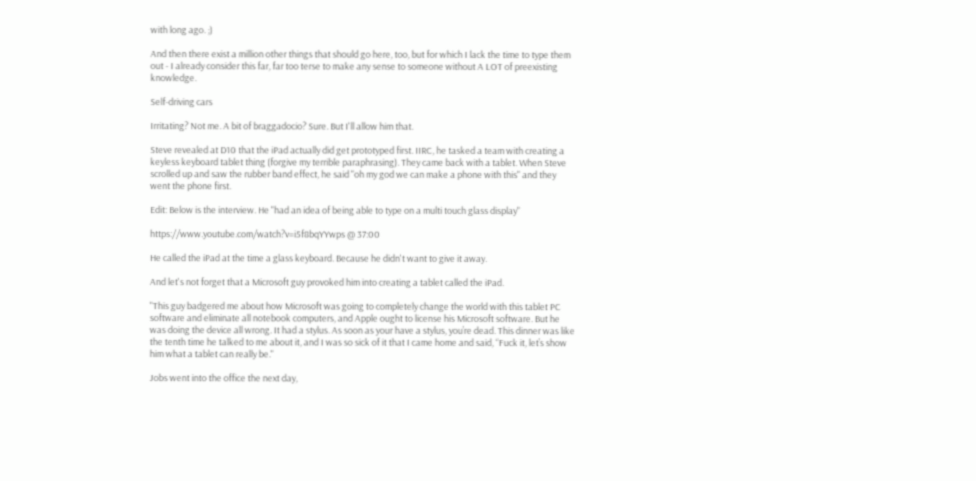with long ago. ;)

And then there exist a million other things that should go here, too, but for which I lack the time to type them out - I already consider this far, far too terse to make any sense to someone without A LOT of preexisting knowledge.

Self-driving cars

Irritating? Not me. A bit of braggadocio? Sure. But I'll allow him that.

Steve revealed at D10 that the iPad actually did get prototyped first. IIRC, he tasked a team with creating a keyless keyboard tablet thing (forgive my terrible paraphrasing). They came back with a tablet. When Steve scrolled up and saw the rubber band effect, he said "oh my god we can make a phone with this" and they went the phone first.

Edit: Below is the interview. He "had an idea of being able to type on a multi touch glass display"

https://www.youtube.com/watch?v=i5f8bqYYwps @ 37:00

He called the iPad at the time a glass keyboard. Because he didn't want to give it away.

And let's not forget that a Microsoft guy provoked him into creating a tablet called the iPad.

"This guy badgered me about how Microsoft was going to completely change the world with this tablet PC software and eliminate all notebook computers, and Apple ought to license his Microsoft software. But he was doing the device all wrong. It had a stylus. As soon as your have a stylus, you’re dead. This dinner was like the tenth time he talked to me about it, and I was so sick of it that I came home and said, “Fuck it, let’s show him what a tablet can really be."

Jobs went into the office the next day,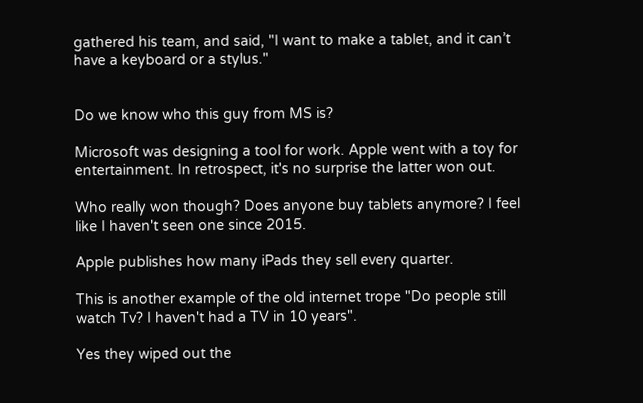gathered his team, and said, "I want to make a tablet, and it can’t have a keyboard or a stylus."


Do we know who this guy from MS is?

Microsoft was designing a tool for work. Apple went with a toy for entertainment. In retrospect, it's no surprise the latter won out.

Who really won though? Does anyone buy tablets anymore? I feel like I haven't seen one since 2015.

Apple publishes how many iPads they sell every quarter.

This is another example of the old internet trope "Do people still watch Tv? I haven't had a TV in 10 years".

Yes they wiped out the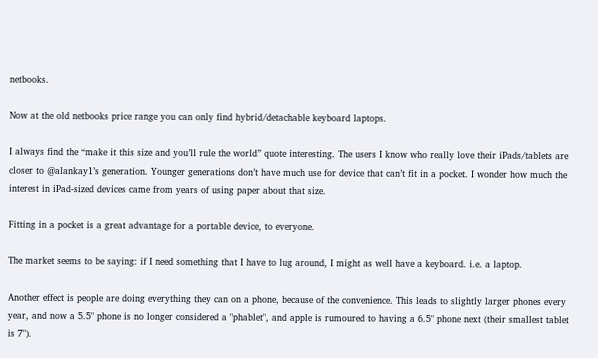netbooks.

Now at the old netbooks price range you can only find hybrid/detachable keyboard laptops.

I always find the “make it this size and you’ll rule the world” quote interesting. The users I know who really love their iPads/tablets are closer to @alankay1’s generation. Younger generations don’t have much use for device that can’t fit in a pocket. I wonder how much the interest in iPad-sized devices came from years of using paper about that size.

Fitting in a pocket is a great advantage for a portable device, to everyone.

The market seems to be saying: if I need something that I have to lug around, I might as well have a keyboard. i.e. a laptop.

Another effect is people are doing everything they can on a phone, because of the convenience. This leads to slightly larger phones every year, and now a 5.5" phone is no longer considered a "phablet", and apple is rumoured to having a 6.5" phone next (their smallest tablet is 7").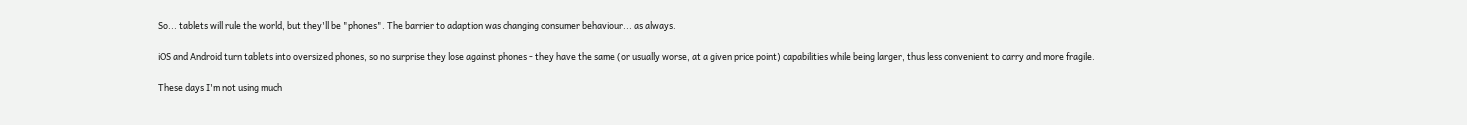So... tablets will rule the world, but they'll be "phones". The barrier to adaption was changing consumer behaviour... as always.

iOS and Android turn tablets into oversized phones, so no surprise they lose against phones - they have the same (or usually worse, at a given price point) capabilities while being larger, thus less convenient to carry and more fragile.

These days I'm not using much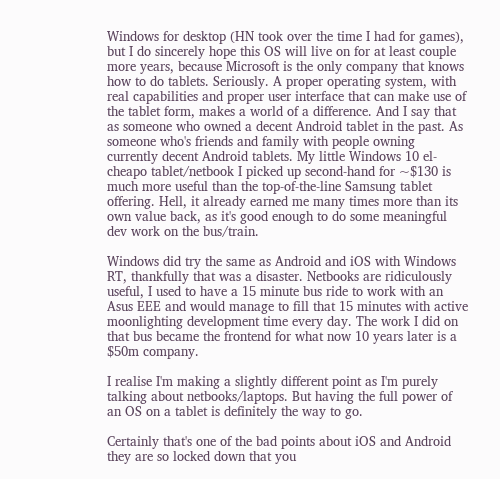Windows for desktop (HN took over the time I had for games), but I do sincerely hope this OS will live on for at least couple more years, because Microsoft is the only company that knows how to do tablets. Seriously. A proper operating system, with real capabilities and proper user interface that can make use of the tablet form, makes a world of a difference. And I say that as someone who owned a decent Android tablet in the past. As someone who's friends and family with people owning currently decent Android tablets. My little Windows 10 el-cheapo tablet/netbook I picked up second-hand for ~$130 is much more useful than the top-of-the-line Samsung tablet offering. Hell, it already earned me many times more than its own value back, as it's good enough to do some meaningful dev work on the bus/train.

Windows did try the same as Android and iOS with Windows RT, thankfully that was a disaster. Netbooks are ridiculously useful, I used to have a 15 minute bus ride to work with an Asus EEE and would manage to fill that 15 minutes with active moonlighting development time every day. The work I did on that bus became the frontend for what now 10 years later is a $50m company.

I realise I'm making a slightly different point as I'm purely talking about netbooks/laptops. But having the full power of an OS on a tablet is definitely the way to go.

Certainly that's one of the bad points about iOS and Android they are so locked down that you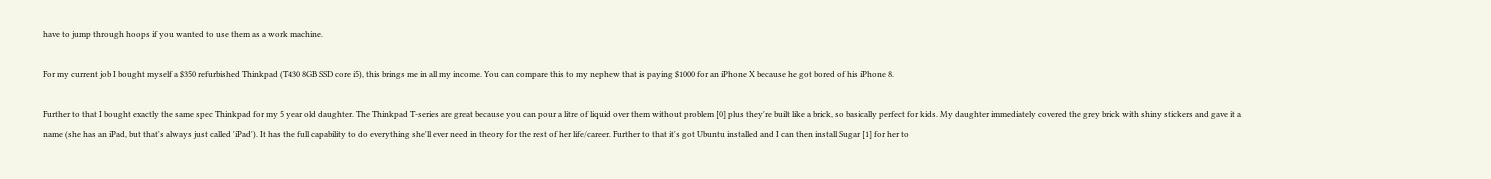have to jump through hoops if you wanted to use them as a work machine.

For my current job I bought myself a $350 refurbished Thinkpad (T430 8GB SSD core i5), this brings me in all my income. You can compare this to my nephew that is paying $1000 for an iPhone X because he got bored of his iPhone 8.

Further to that I bought exactly the same spec Thinkpad for my 5 year old daughter. The Thinkpad T-series are great because you can pour a litre of liquid over them without problem [0] plus they're built like a brick, so basically perfect for kids. My daughter immediately covered the grey brick with shiny stickers and gave it a name (she has an iPad, but that's always just called 'iPad'). It has the full capability to do everything she'll ever need in theory for the rest of her life/career. Further to that it's got Ubuntu installed and I can then install Sugar [1] for her to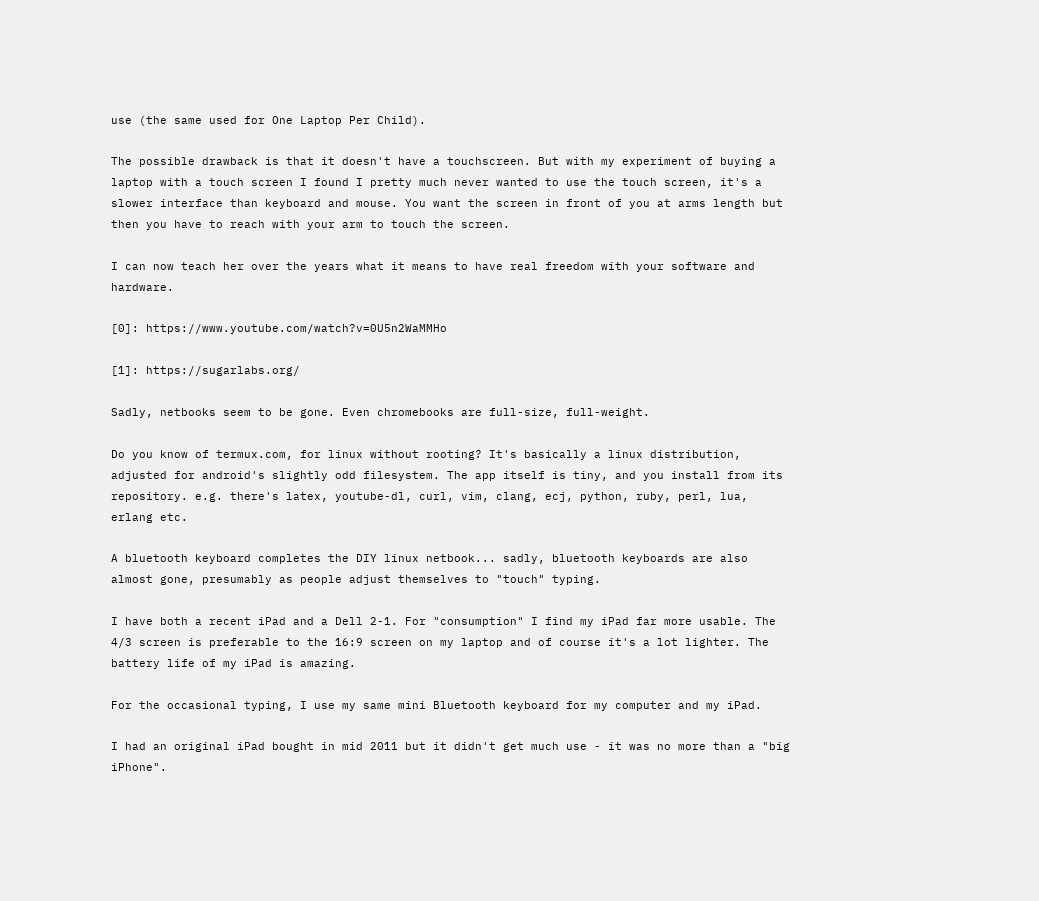use (the same used for One Laptop Per Child).

The possible drawback is that it doesn't have a touchscreen. But with my experiment of buying a laptop with a touch screen I found I pretty much never wanted to use the touch screen, it's a slower interface than keyboard and mouse. You want the screen in front of you at arms length but then you have to reach with your arm to touch the screen.

I can now teach her over the years what it means to have real freedom with your software and hardware.

[0]: https://www.youtube.com/watch?v=0U5n2WaMMHo

[1]: https://sugarlabs.org/

Sadly, netbooks seem to be gone. Even chromebooks are full-size, full-weight.

Do you know of termux.com, for linux without rooting? It's basically a linux distribution, adjusted for android's slightly odd filesystem. The app itself is tiny, and you install from its repository. e.g. there's latex, youtube-dl, curl, vim, clang, ecj, python, ruby, perl, lua, erlang etc.

A bluetooth keyboard completes the DIY linux netbook... sadly, bluetooth keyboards are also almost gone, presumably as people adjust themselves to "touch" typing.

I have both a recent iPad and a Dell 2-1. For "consumption" I find my iPad far more usable. The 4/3 screen is preferable to the 16:9 screen on my laptop and of course it's a lot lighter. The battery life of my iPad is amazing.

For the occasional typing, I use my same mini Bluetooth keyboard for my computer and my iPad.

I had an original iPad bought in mid 2011 but it didn't get much use - it was no more than a "big iPhone".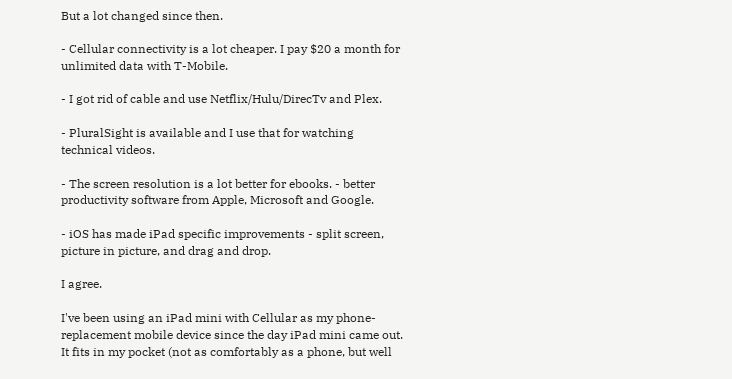But a lot changed since then.

- Cellular connectivity is a lot cheaper. I pay $20 a month for unlimited data with T-Mobile.

- I got rid of cable and use Netflix/Hulu/DirecTv and Plex.

- PluralSight is available and I use that for watching technical videos.

- The screen resolution is a lot better for ebooks. - better productivity software from Apple, Microsoft and Google.

- iOS has made iPad specific improvements - split screen, picture in picture, and drag and drop.

I agree.

I've been using an iPad mini with Cellular as my phone-replacement mobile device since the day iPad mini came out. It fits in my pocket (not as comfortably as a phone, but well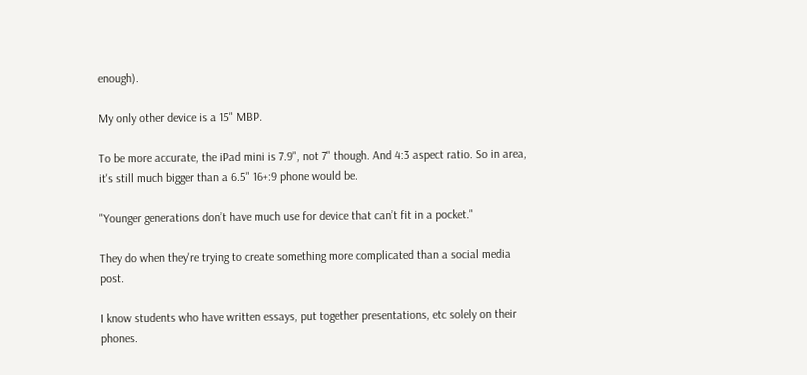enough).

My only other device is a 15" MBP.

To be more accurate, the iPad mini is 7.9", not 7" though. And 4:3 aspect ratio. So in area, it's still much bigger than a 6.5" 16+:9 phone would be.

"Younger generations don’t have much use for device that can’t fit in a pocket."

They do when they're trying to create something more complicated than a social media post.

I know students who have written essays, put together presentations, etc solely on their phones.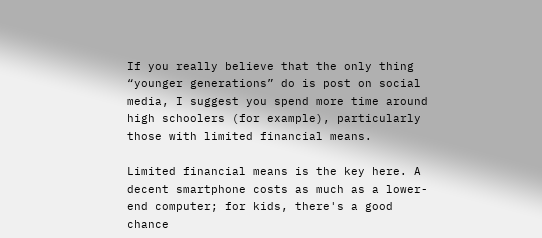If you really believe that the only thing “younger generations” do is post on social media, I suggest you spend more time around high schoolers (for example), particularly those with limited financial means.

Limited financial means is the key here. A decent smartphone costs as much as a lower-end computer; for kids, there's a good chance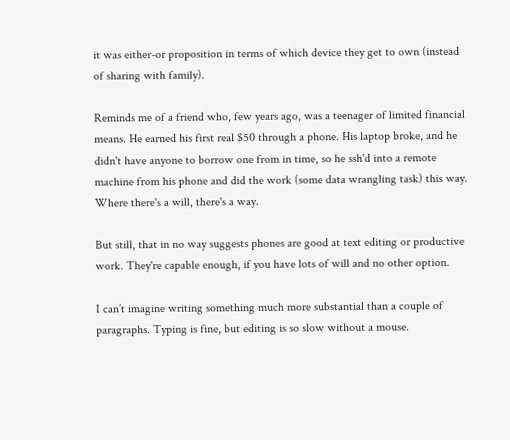it was either-or proposition in terms of which device they get to own (instead of sharing with family).

Reminds me of a friend who, few years ago, was a teenager of limited financial means. He earned his first real $50 through a phone. His laptop broke, and he didn't have anyone to borrow one from in time, so he ssh'd into a remote machine from his phone and did the work (some data wrangling task) this way. Where there's a will, there's a way.

But still, that in no way suggests phones are good at text editing or productive work. They're capable enough, if you have lots of will and no other option.

I can’t imagine writing something much more substantial than a couple of paragraphs. Typing is fine, but editing is so slow without a mouse.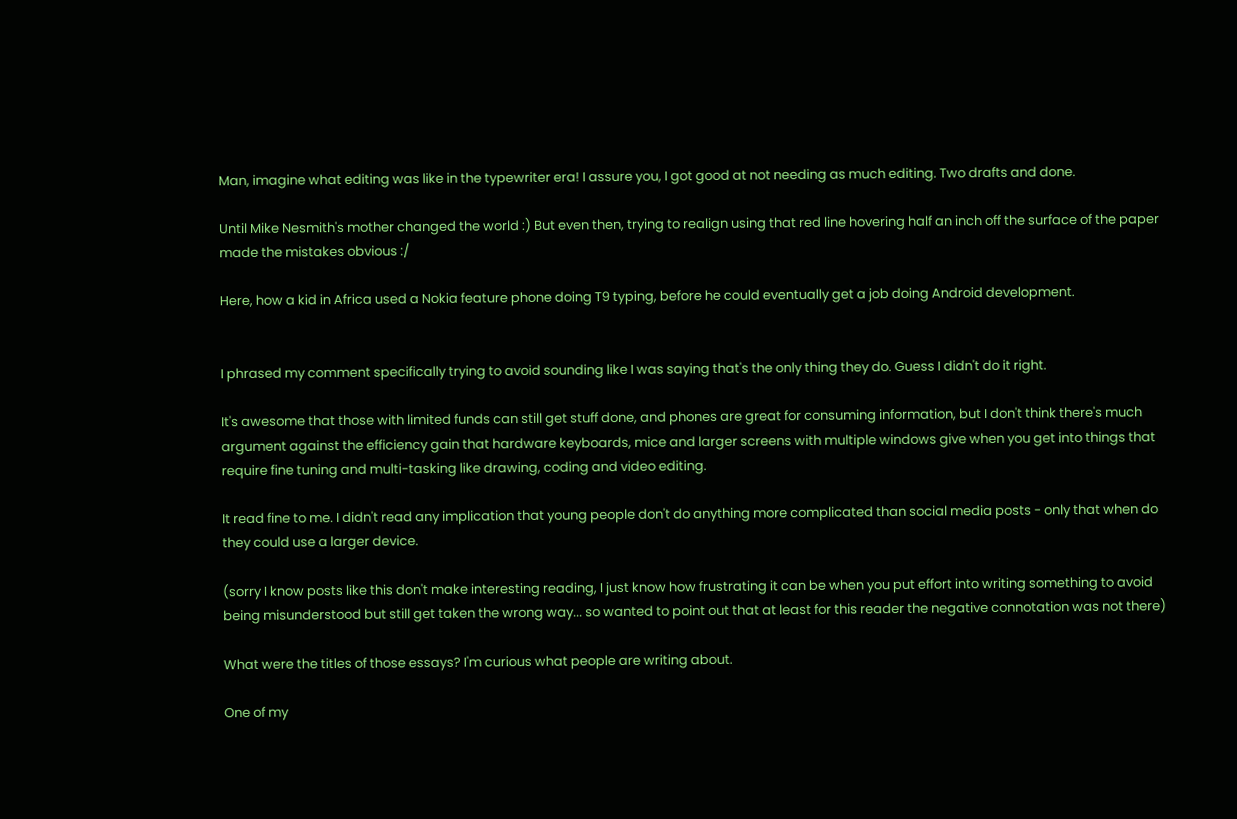Man, imagine what editing was like in the typewriter era! I assure you, I got good at not needing as much editing. Two drafts and done.

Until Mike Nesmith's mother changed the world :) But even then, trying to realign using that red line hovering half an inch off the surface of the paper made the mistakes obvious :/

Here, how a kid in Africa used a Nokia feature phone doing T9 typing, before he could eventually get a job doing Android development.


I phrased my comment specifically trying to avoid sounding like I was saying that's the only thing they do. Guess I didn't do it right.

It's awesome that those with limited funds can still get stuff done, and phones are great for consuming information, but I don't think there's much argument against the efficiency gain that hardware keyboards, mice and larger screens with multiple windows give when you get into things that require fine tuning and multi-tasking like drawing, coding and video editing.

It read fine to me. I didn't read any implication that young people don't do anything more complicated than social media posts - only that when do they could use a larger device.

(sorry I know posts like this don't make interesting reading, I just know how frustrating it can be when you put effort into writing something to avoid being misunderstood but still get taken the wrong way... so wanted to point out that at least for this reader the negative connotation was not there)

What were the titles of those essays? I'm curious what people are writing about.

One of my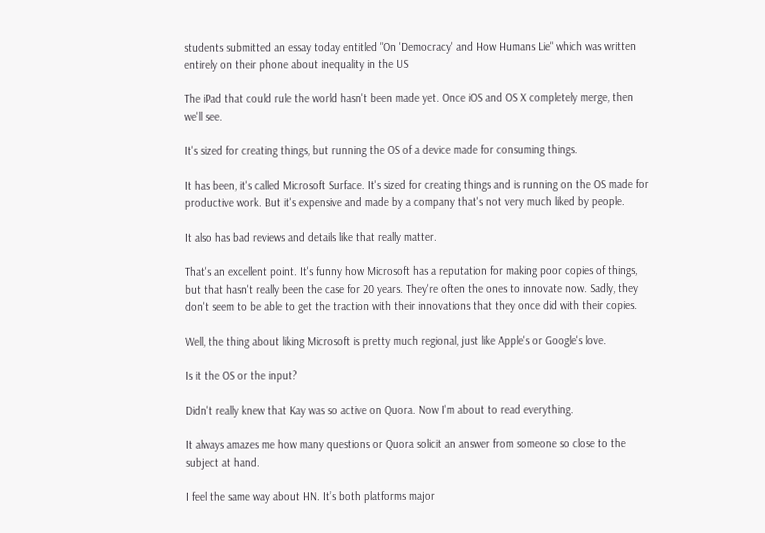students submitted an essay today entitled "On 'Democracy' and How Humans Lie" which was written entirely on their phone about inequality in the US

The iPad that could rule the world hasn't been made yet. Once iOS and OS X completely merge, then we'll see.

It's sized for creating things, but running the OS of a device made for consuming things.

It has been, it's called Microsoft Surface. It's sized for creating things and is running on the OS made for productive work. But it's expensive and made by a company that's not very much liked by people.

It also has bad reviews and details like that really matter.

That's an excellent point. It's funny how Microsoft has a reputation for making poor copies of things, but that hasn't really been the case for 20 years. They're often the ones to innovate now. Sadly, they don't seem to be able to get the traction with their innovations that they once did with their copies.

Well, the thing about liking Microsoft is pretty much regional, just like Apple's or Google's love.

Is it the OS or the input?

Didn't really knew that Kay was so active on Quora. Now I'm about to read everything.

It always amazes me how many questions or Quora solicit an answer from someone so close to the subject at hand.

I feel the same way about HN. It’s both platforms major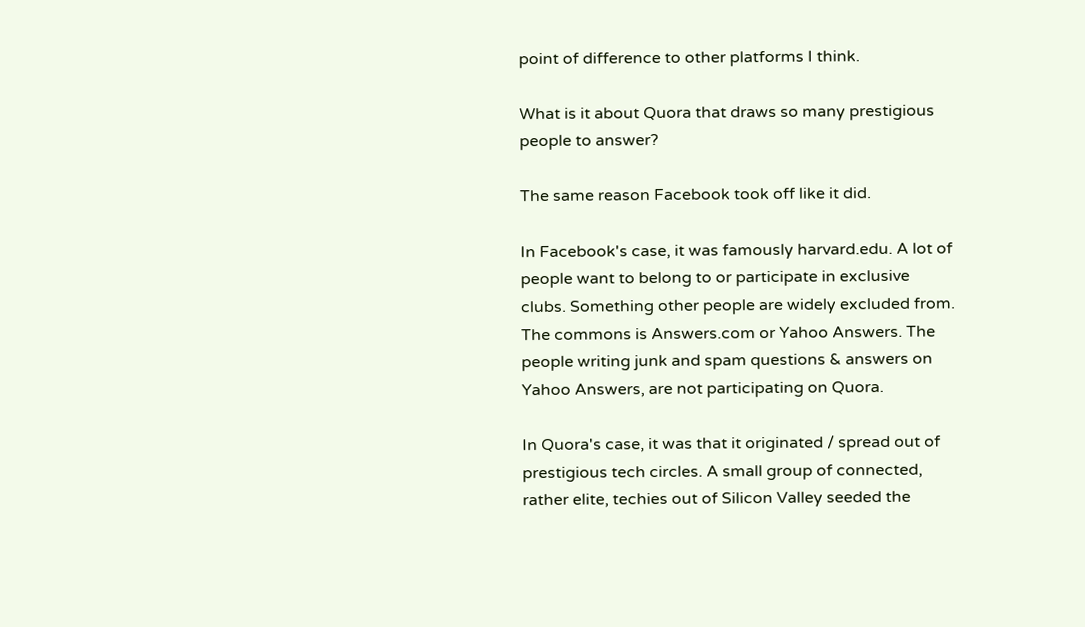point of difference to other platforms I think.

What is it about Quora that draws so many prestigious people to answer?

The same reason Facebook took off like it did.

In Facebook's case, it was famously harvard.edu. A lot of people want to belong to or participate in exclusive clubs. Something other people are widely excluded from. The commons is Answers.com or Yahoo Answers. The people writing junk and spam questions & answers on Yahoo Answers, are not participating on Quora.

In Quora's case, it was that it originated / spread out of prestigious tech circles. A small group of connected, rather elite, techies out of Silicon Valley seeded the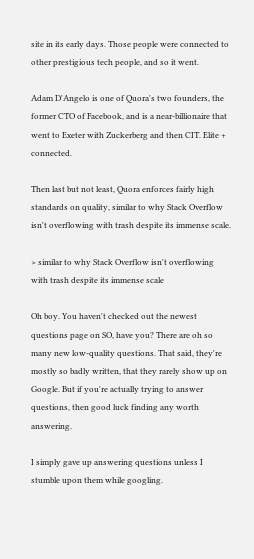site in its early days. Those people were connected to other prestigious tech people, and so it went.

Adam D'Angelo is one of Quora's two founders, the former CTO of Facebook, and is a near-billionaire that went to Exeter with Zuckerberg and then CIT. Elite + connected.

Then last but not least, Quora enforces fairly high standards on quality, similar to why Stack Overflow isn't overflowing with trash despite its immense scale.

> similar to why Stack Overflow isn't overflowing with trash despite its immense scale

Oh boy. You haven't checked out the newest questions page on SO, have you? There are oh so many new low-quality questions. That said, they're mostly so badly written, that they rarely show up on Google. But if you're actually trying to answer questions, then good luck finding any worth answering.

I simply gave up answering questions unless I stumble upon them while googling.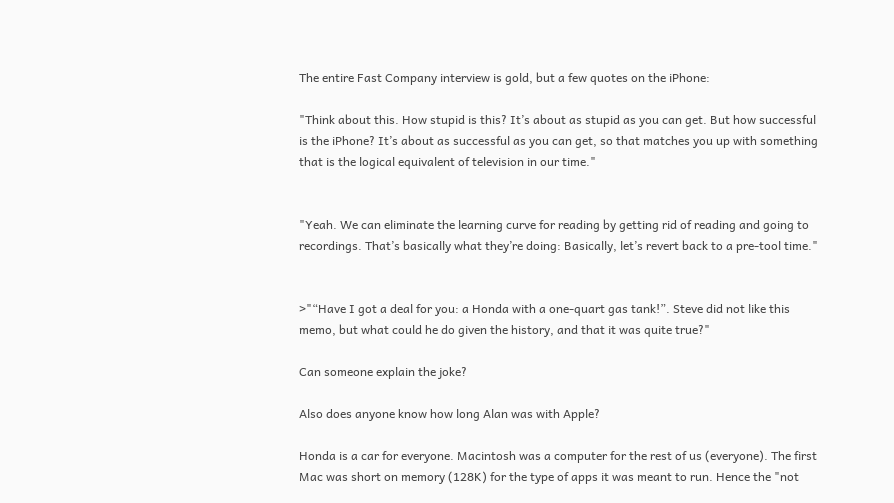The entire Fast Company interview is gold, but a few quotes on the iPhone:

"Think about this. How stupid is this? It’s about as stupid as you can get. But how successful is the iPhone? It’s about as successful as you can get, so that matches you up with something that is the logical equivalent of television in our time."


"Yeah. We can eliminate the learning curve for reading by getting rid of reading and going to recordings. That’s basically what they’re doing: Basically, let’s revert back to a pre-tool time."


>"“Have I got a deal for you: a Honda with a one-quart gas tank!”. Steve did not like this memo, but what could he do given the history, and that it was quite true?"

Can someone explain the joke?

Also does anyone know how long Alan was with Apple?

Honda is a car for everyone. Macintosh was a computer for the rest of us (everyone). The first Mac was short on memory (128K) for the type of apps it was meant to run. Hence the "not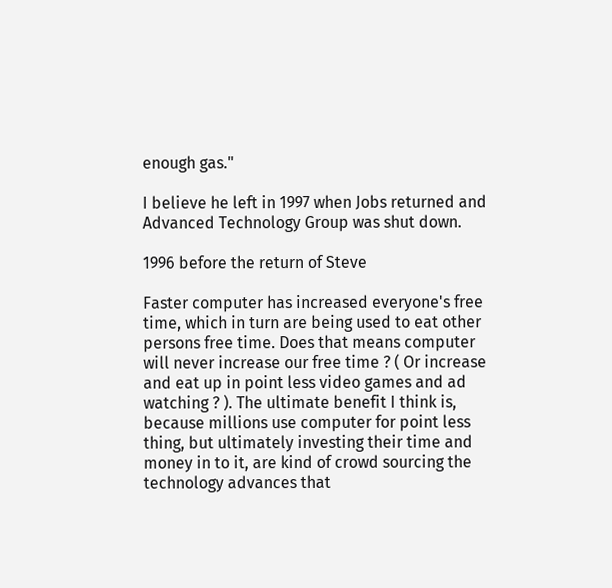enough gas."

I believe he left in 1997 when Jobs returned and Advanced Technology Group was shut down.

1996 before the return of Steve

Faster computer has increased everyone's free time, which in turn are being used to eat other persons free time. Does that means computer will never increase our free time ? ( Or increase and eat up in point less video games and ad watching ? ). The ultimate benefit I think is, because millions use computer for point less thing, but ultimately investing their time and money in to it, are kind of crowd sourcing the technology advances that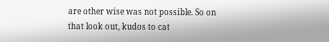are other wise was not possible. So on that look out, kudos to cat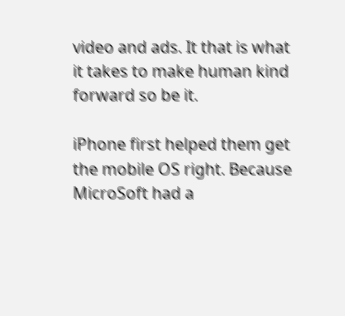video and ads. It that is what it takes to make human kind forward so be it.

iPhone first helped them get the mobile OS right. Because MicroSoft had a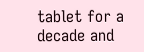tablet for a decade and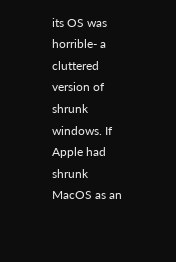its OS was horrible- a cluttered version of shrunk windows. If Apple had shrunk MacOS as an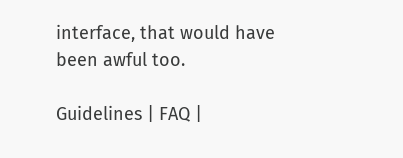interface, that would have been awful too.

Guidelines | FAQ |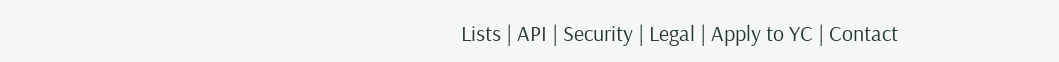Lists | API | Security | Legal | Apply to YC | Contact